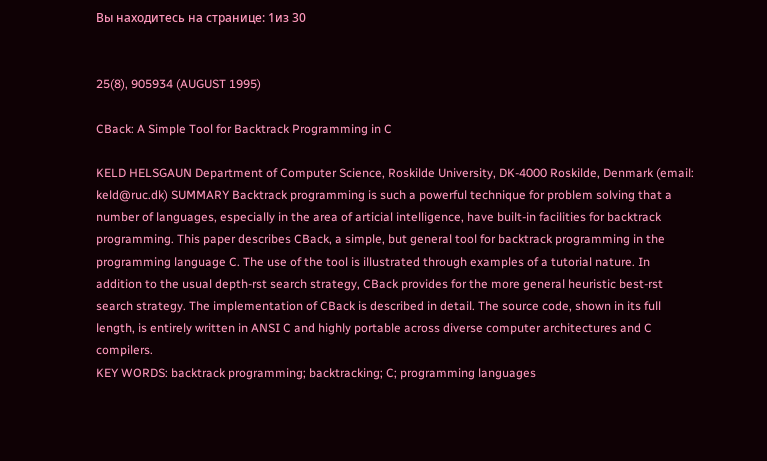Вы находитесь на странице: 1из 30


25(8), 905934 (AUGUST 1995)

CBack: A Simple Tool for Backtrack Programming in C

KELD HELSGAUN Department of Computer Science, Roskilde University, DK-4000 Roskilde, Denmark (email: keld@ruc.dk) SUMMARY Backtrack programming is such a powerful technique for problem solving that a number of languages, especially in the area of articial intelligence, have built-in facilities for backtrack programming. This paper describes CBack, a simple, but general tool for backtrack programming in the programming language C. The use of the tool is illustrated through examples of a tutorial nature. In addition to the usual depth-rst search strategy, CBack provides for the more general heuristic best-rst search strategy. The implementation of CBack is described in detail. The source code, shown in its full length, is entirely written in ANSI C and highly portable across diverse computer architectures and C compilers.
KEY WORDS: backtrack programming; backtracking; C; programming languages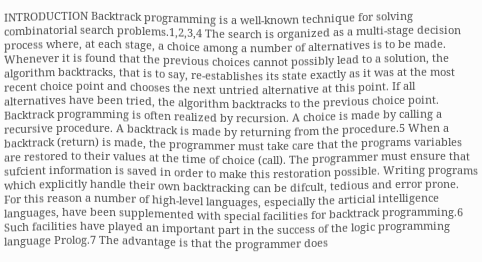INTRODUCTION Backtrack programming is a well-known technique for solving combinatorial search problems.1,2,3,4 The search is organized as a multi-stage decision process where, at each stage, a choice among a number of alternatives is to be made. Whenever it is found that the previous choices cannot possibly lead to a solution, the algorithm backtracks, that is to say, re-establishes its state exactly as it was at the most recent choice point and chooses the next untried alternative at this point. If all alternatives have been tried, the algorithm backtracks to the previous choice point. Backtrack programming is often realized by recursion. A choice is made by calling a recursive procedure. A backtrack is made by returning from the procedure.5 When a backtrack (return) is made, the programmer must take care that the programs variables are restored to their values at the time of choice (call). The programmer must ensure that sufcient information is saved in order to make this restoration possible. Writing programs which explicitly handle their own backtracking can be difcult, tedious and error prone. For this reason a number of high-level languages, especially the articial intelligence languages, have been supplemented with special facilities for backtrack programming.6 Such facilities have played an important part in the success of the logic programming language Prolog.7 The advantage is that the programmer does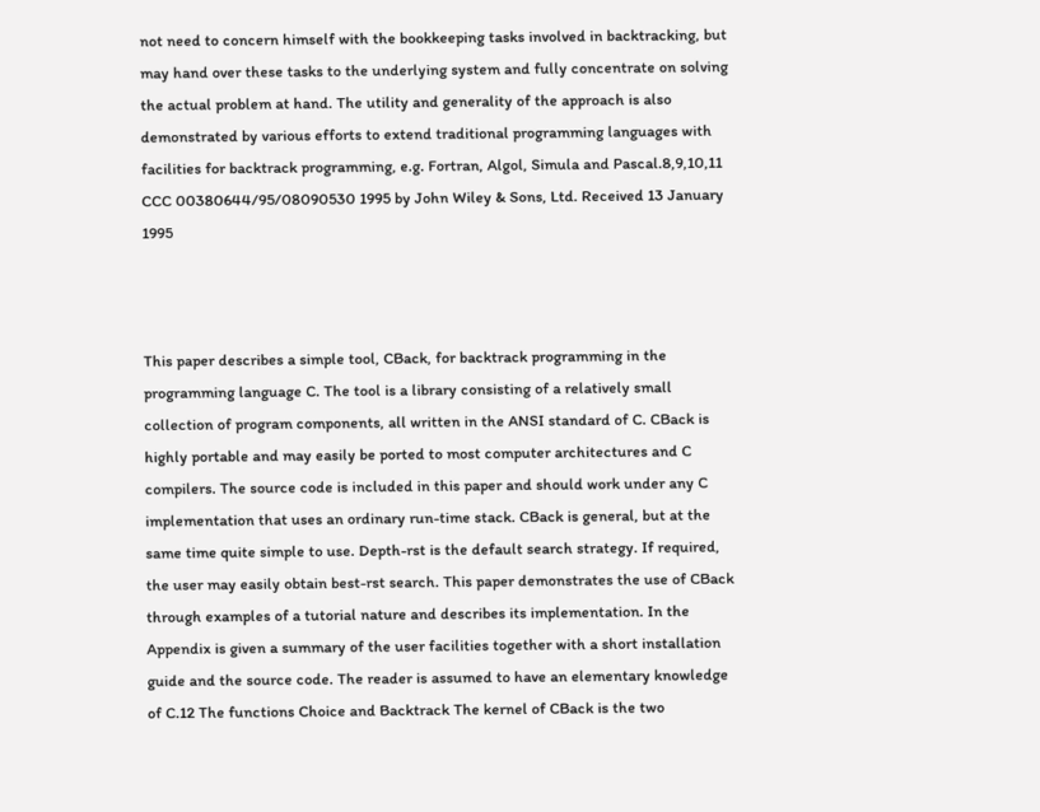not need to concern himself with the bookkeeping tasks involved in backtracking, but may hand over these tasks to the underlying system and fully concentrate on solving the actual problem at hand. The utility and generality of the approach is also demonstrated by various efforts to extend traditional programming languages with facilities for backtrack programming, e.g. Fortran, Algol, Simula and Pascal.8,9,10,11 CCC 00380644/95/08090530 1995 by John Wiley & Sons, Ltd. Received 13 January 1995



This paper describes a simple tool, CBack, for backtrack programming in the programming language C. The tool is a library consisting of a relatively small collection of program components, all written in the ANSI standard of C. CBack is highly portable and may easily be ported to most computer architectures and C compilers. The source code is included in this paper and should work under any C implementation that uses an ordinary run-time stack. CBack is general, but at the same time quite simple to use. Depth-rst is the default search strategy. If required, the user may easily obtain best-rst search. This paper demonstrates the use of CBack through examples of a tutorial nature and describes its implementation. In the Appendix is given a summary of the user facilities together with a short installation guide and the source code. The reader is assumed to have an elementary knowledge of C.12 The functions Choice and Backtrack The kernel of CBack is the two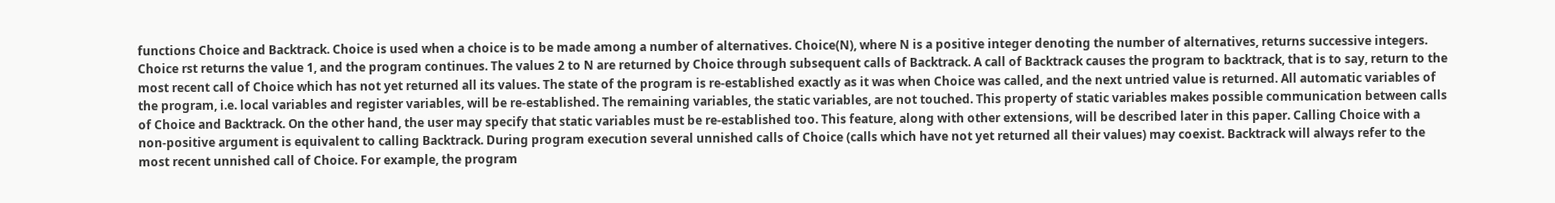functions Choice and Backtrack. Choice is used when a choice is to be made among a number of alternatives. Choice(N), where N is a positive integer denoting the number of alternatives, returns successive integers. Choice rst returns the value 1, and the program continues. The values 2 to N are returned by Choice through subsequent calls of Backtrack. A call of Backtrack causes the program to backtrack, that is to say, return to the most recent call of Choice which has not yet returned all its values. The state of the program is re-established exactly as it was when Choice was called, and the next untried value is returned. All automatic variables of the program, i.e. local variables and register variables, will be re-established. The remaining variables, the static variables, are not touched. This property of static variables makes possible communication between calls of Choice and Backtrack. On the other hand, the user may specify that static variables must be re-established too. This feature, along with other extensions, will be described later in this paper. Calling Choice with a non-positive argument is equivalent to calling Backtrack. During program execution several unnished calls of Choice (calls which have not yet returned all their values) may coexist. Backtrack will always refer to the most recent unnished call of Choice. For example, the program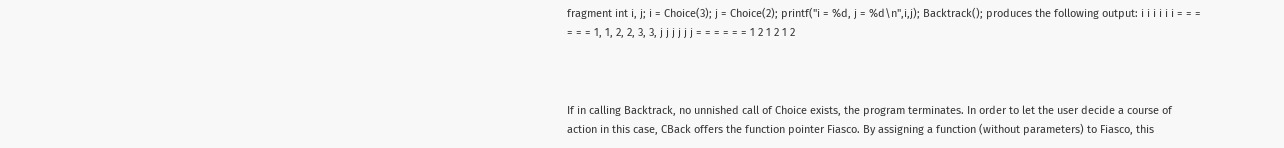fragment int i, j; i = Choice(3); j = Choice(2); printf("i = %d, j = %d\n",i,j); Backtrack(); produces the following output: i i i i i i = = = = = = 1, 1, 2, 2, 3, 3, j j j j j j = = = = = = 1 2 1 2 1 2



If in calling Backtrack, no unnished call of Choice exists, the program terminates. In order to let the user decide a course of action in this case, CBack offers the function pointer Fiasco. By assigning a function (without parameters) to Fiasco, this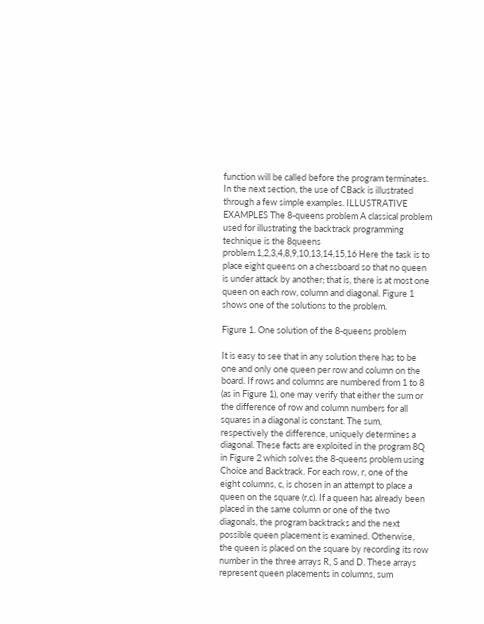function will be called before the program terminates. In the next section, the use of CBack is illustrated through a few simple examples. ILLUSTRATIVE EXAMPLES The 8-queens problem A classical problem used for illustrating the backtrack programming technique is the 8queens problem.1,2,3,4,8,9,10,13,14,15,16 Here the task is to place eight queens on a chessboard so that no queen is under attack by another; that is, there is at most one queen on each row, column and diagonal. Figure 1 shows one of the solutions to the problem.

Figure 1. One solution of the 8-queens problem

It is easy to see that in any solution there has to be one and only one queen per row and column on the board. If rows and columns are numbered from 1 to 8 (as in Figure 1), one may verify that either the sum or the difference of row and column numbers for all squares in a diagonal is constant. The sum, respectively the difference, uniquely determines a diagonal. These facts are exploited in the program 8Q in Figure 2 which solves the 8-queens problem using Choice and Backtrack. For each row, r, one of the eight columns, c, is chosen in an attempt to place a queen on the square (r,c). If a queen has already been placed in the same column or one of the two diagonals, the program backtracks and the next possible queen placement is examined. Otherwise, the queen is placed on the square by recording its row number in the three arrays R, S and D. These arrays represent queen placements in columns, sum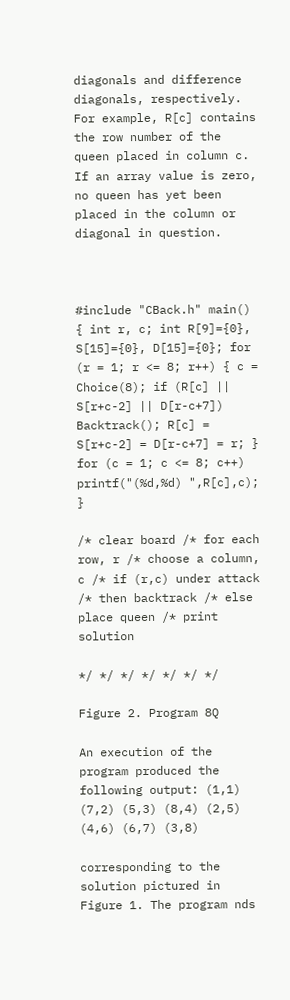diagonals and difference diagonals, respectively. For example, R[c] contains the row number of the queen placed in column c. If an array value is zero, no queen has yet been placed in the column or diagonal in question.



#include "CBack.h" main() { int r, c; int R[9]={0}, S[15]={0}, D[15]={0}; for (r = 1; r <= 8; r++) { c = Choice(8); if (R[c] || S[r+c-2] || D[r-c+7]) Backtrack(); R[c] = S[r+c-2] = D[r-c+7] = r; } for (c = 1; c <= 8; c++) printf("(%d,%d) ",R[c],c); }

/* clear board /* for each row, r /* choose a column, c /* if (r,c) under attack /* then backtrack /* else place queen /* print solution

*/ */ */ */ */ */ */

Figure 2. Program 8Q

An execution of the program produced the following output: (1,1) (7,2) (5,3) (8,4) (2,5) (4,6) (6,7) (3,8)

corresponding to the solution pictured in Figure 1. The program nds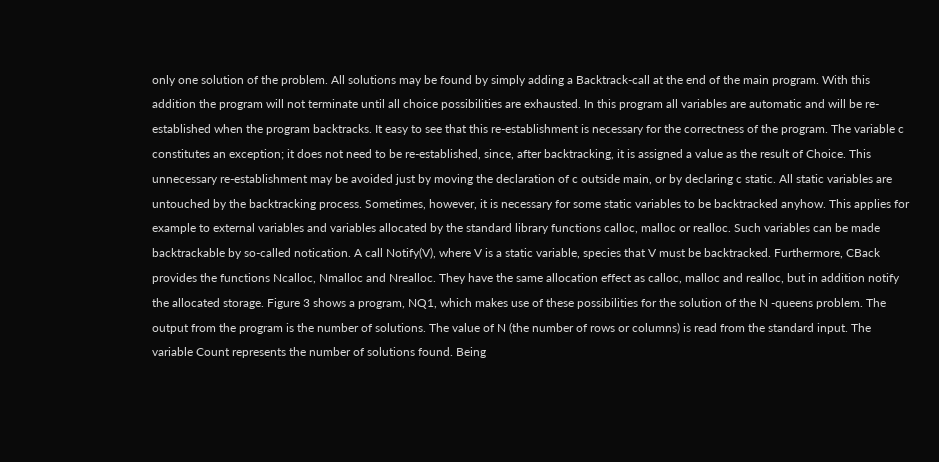only one solution of the problem. All solutions may be found by simply adding a Backtrack-call at the end of the main program. With this addition the program will not terminate until all choice possibilities are exhausted. In this program all variables are automatic and will be re-established when the program backtracks. It easy to see that this re-establishment is necessary for the correctness of the program. The variable c constitutes an exception; it does not need to be re-established, since, after backtracking, it is assigned a value as the result of Choice. This unnecessary re-establishment may be avoided just by moving the declaration of c outside main, or by declaring c static. All static variables are untouched by the backtracking process. Sometimes, however, it is necessary for some static variables to be backtracked anyhow. This applies for example to external variables and variables allocated by the standard library functions calloc, malloc or realloc. Such variables can be made backtrackable by so-called notication. A call Notify(V), where V is a static variable, species that V must be backtracked. Furthermore, CBack provides the functions Ncalloc, Nmalloc and Nrealloc. They have the same allocation effect as calloc, malloc and realloc, but in addition notify the allocated storage. Figure 3 shows a program, NQ1, which makes use of these possibilities for the solution of the N -queens problem. The output from the program is the number of solutions. The value of N (the number of rows or columns) is read from the standard input. The variable Count represents the number of solutions found. Being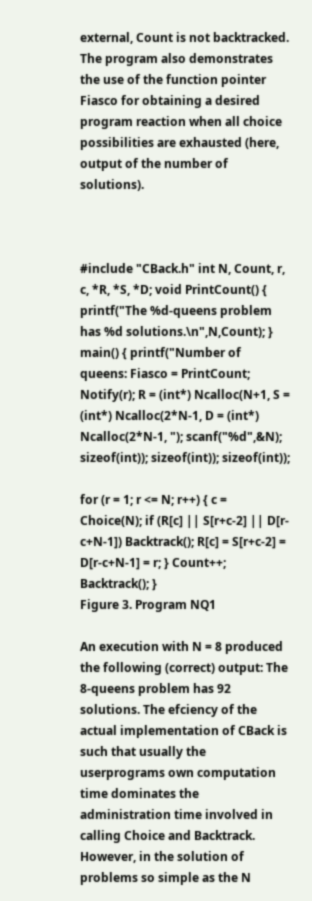external, Count is not backtracked. The program also demonstrates the use of the function pointer Fiasco for obtaining a desired program reaction when all choice possibilities are exhausted (here, output of the number of solutions).



#include "CBack.h" int N, Count, r, c, *R, *S, *D; void PrintCount() { printf("The %d-queens problem has %d solutions.\n",N,Count); } main() { printf("Number of queens: Fiasco = PrintCount; Notify(r); R = (int*) Ncalloc(N+1, S = (int*) Ncalloc(2*N-1, D = (int*) Ncalloc(2*N-1, "); scanf("%d",&N); sizeof(int)); sizeof(int)); sizeof(int));

for (r = 1; r <= N; r++) { c = Choice(N); if (R[c] || S[r+c-2] || D[r-c+N-1]) Backtrack(); R[c] = S[r+c-2] = D[r-c+N-1] = r; } Count++; Backtrack(); }
Figure 3. Program NQ1

An execution with N = 8 produced the following (correct) output: The 8-queens problem has 92 solutions. The efciency of the actual implementation of CBack is such that usually the userprograms own computation time dominates the administration time involved in calling Choice and Backtrack. However, in the solution of problems so simple as the N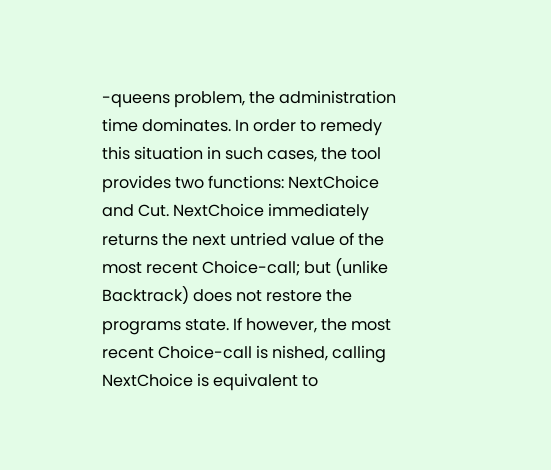-queens problem, the administration time dominates. In order to remedy this situation in such cases, the tool provides two functions: NextChoice and Cut. NextChoice immediately returns the next untried value of the most recent Choice-call; but (unlike Backtrack) does not restore the programs state. If however, the most recent Choice-call is nished, calling NextChoice is equivalent to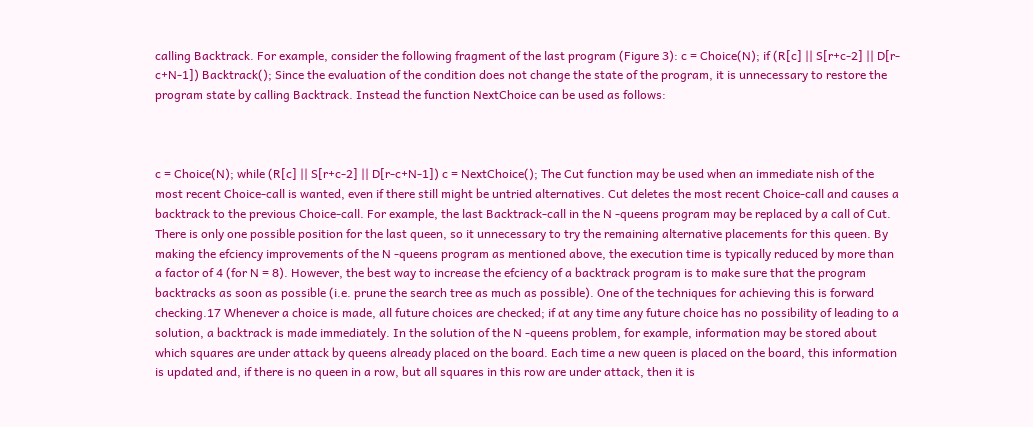calling Backtrack. For example, consider the following fragment of the last program (Figure 3): c = Choice(N); if (R[c] || S[r+c-2] || D[r-c+N-1]) Backtrack(); Since the evaluation of the condition does not change the state of the program, it is unnecessary to restore the program state by calling Backtrack. Instead the function NextChoice can be used as follows:



c = Choice(N); while (R[c] || S[r+c-2] || D[r-c+N-1]) c = NextChoice(); The Cut function may be used when an immediate nish of the most recent Choice-call is wanted, even if there still might be untried alternatives. Cut deletes the most recent Choice-call and causes a backtrack to the previous Choice-call. For example, the last Backtrack-call in the N -queens program may be replaced by a call of Cut. There is only one possible position for the last queen, so it unnecessary to try the remaining alternative placements for this queen. By making the efciency improvements of the N -queens program as mentioned above, the execution time is typically reduced by more than a factor of 4 (for N = 8). However, the best way to increase the efciency of a backtrack program is to make sure that the program backtracks as soon as possible (i.e. prune the search tree as much as possible). One of the techniques for achieving this is forward checking.17 Whenever a choice is made, all future choices are checked; if at any time any future choice has no possibility of leading to a solution, a backtrack is made immediately. In the solution of the N -queens problem, for example, information may be stored about which squares are under attack by queens already placed on the board. Each time a new queen is placed on the board, this information is updated and, if there is no queen in a row, but all squares in this row are under attack, then it is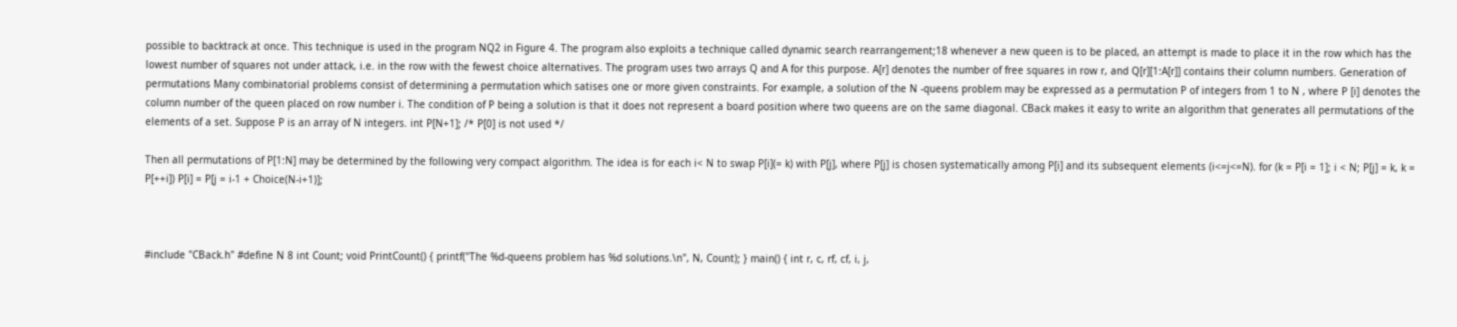possible to backtrack at once. This technique is used in the program NQ2 in Figure 4. The program also exploits a technique called dynamic search rearrangement;18 whenever a new queen is to be placed, an attempt is made to place it in the row which has the lowest number of squares not under attack, i.e. in the row with the fewest choice alternatives. The program uses two arrays Q and A for this purpose. A[r] denotes the number of free squares in row r, and Q[r][1:A[r]] contains their column numbers. Generation of permutations Many combinatorial problems consist of determining a permutation which satises one or more given constraints. For example, a solution of the N -queens problem may be expressed as a permutation P of integers from 1 to N , where P [i] denotes the column number of the queen placed on row number i. The condition of P being a solution is that it does not represent a board position where two queens are on the same diagonal. CBack makes it easy to write an algorithm that generates all permutations of the elements of a set. Suppose P is an array of N integers. int P[N+1]; /* P[0] is not used */

Then all permutations of P[1:N] may be determined by the following very compact algorithm. The idea is for each i< N to swap P[i](= k) with P[j], where P[j] is chosen systematically among P[i] and its subsequent elements (i<=j<=N). for (k = P[i = 1]; i < N; P[j] = k, k = P[++i]) P[i] = P[j = i-1 + Choice(N-i+1)];



#include "CBack.h" #define N 8 int Count; void PrintCount() { printf("The %d-queens problem has %d solutions.\n", N, Count); } main() { int r, c, rf, cf, i, j,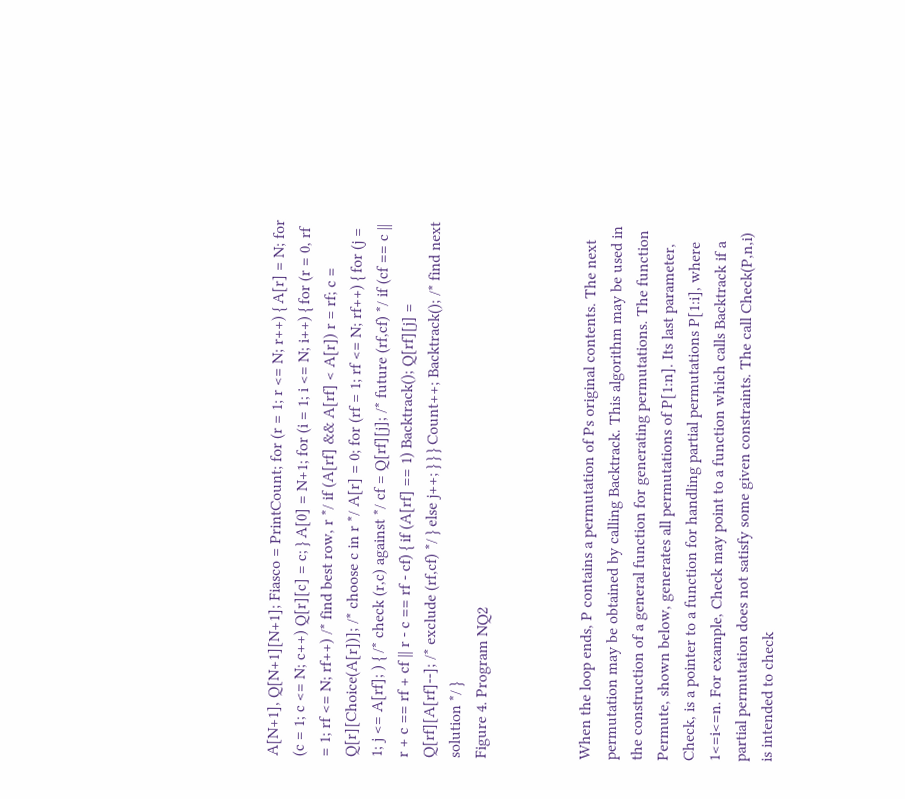A[N+1], Q[N+1][N+1]; Fiasco = PrintCount; for (r = 1; r <= N; r++) { A[r] = N; for (c = 1; c <= N; c++) Q[r][c] = c; } A[0] = N+1; for (i = 1; i <= N; i++) { for (r = 0, rf = 1; rf <= N; rf++) /* find best row, r */ if (A[rf] && A[rf] < A[r]) r = rf; c = Q[r][Choice(A[r])]; /* choose c in r */ A[r] = 0; for (rf = 1; rf <= N; rf++) { for (j = 1; j <= A[rf]; ) { /* check (r,c) against */ cf = Q[rf][j]; /* future (rf,cf) */ if (cf == c || r + c == rf + cf || r - c == rf - cf) { if (A[rf] == 1) Backtrack(); Q[rf][j] = Q[rf][A[rf]--]; /* exclude (rf,cf) */ } else j++; } } } Count++; Backtrack(); /* find next solution */ }
Figure 4. Program NQ2



When the loop ends, P contains a permutation of Ps original contents. The next permutation may be obtained by calling Backtrack. This algorithm may be used in the construction of a general function for generating permutations. The function Permute, shown below, generates all permutations of P[1:n]. Its last parameter, Check, is a pointer to a function for handling partial permutations P[1:i], where 1<=i<=n. For example, Check may point to a function which calls Backtrack if a partial permutation does not satisfy some given constraints. The call Check(P,n,i) is intended to check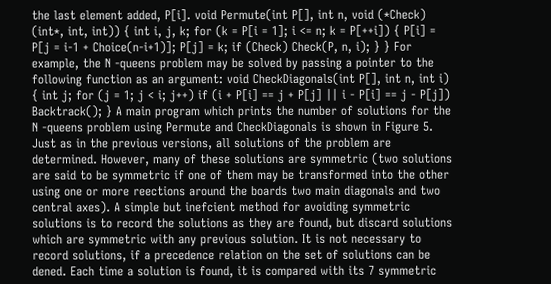the last element added, P[i]. void Permute(int P[], int n, void (*Check) (int*, int, int)) { int i, j, k; for (k = P[i = 1]; i <= n; k = P[++i]) { P[i] = P[j = i-1 + Choice(n-i+1)]; P[j] = k; if (Check) Check(P, n, i); } } For example, the N -queens problem may be solved by passing a pointer to the following function as an argument: void CheckDiagonals(int P[], int n, int i) { int j; for (j = 1; j < i; j++) if (i + P[i] == j + P[j] || i - P[i] == j - P[j]) Backtrack(); } A main program which prints the number of solutions for the N -queens problem using Permute and CheckDiagonals is shown in Figure 5. Just as in the previous versions, all solutions of the problem are determined. However, many of these solutions are symmetric (two solutions are said to be symmetric if one of them may be transformed into the other using one or more reections around the boards two main diagonals and two central axes). A simple but inefcient method for avoiding symmetric solutions is to record the solutions as they are found, but discard solutions which are symmetric with any previous solution. It is not necessary to record solutions, if a precedence relation on the set of solutions can be dened. Each time a solution is found, it is compared with its 7 symmetric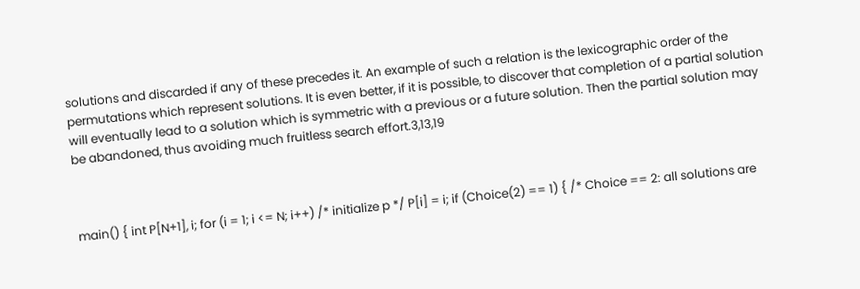solutions and discarded if any of these precedes it. An example of such a relation is the lexicographic order of the permutations which represent solutions. It is even better, if it is possible, to discover that completion of a partial solution will eventually lead to a solution which is symmetric with a previous or a future solution. Then the partial solution may be abandoned, thus avoiding much fruitless search effort.3,13,19



main() { int P[N+1], i; for (i = 1; i <= N; i++) /* initialize p */ P[i] = i; if (Choice(2) == 1) { /* Choice == 2: all solutions are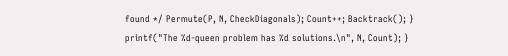found */ Permute(P, N, CheckDiagonals); Count++; Backtrack(); } printf("The %d-queen problem has %d solutions.\n", N, Count); }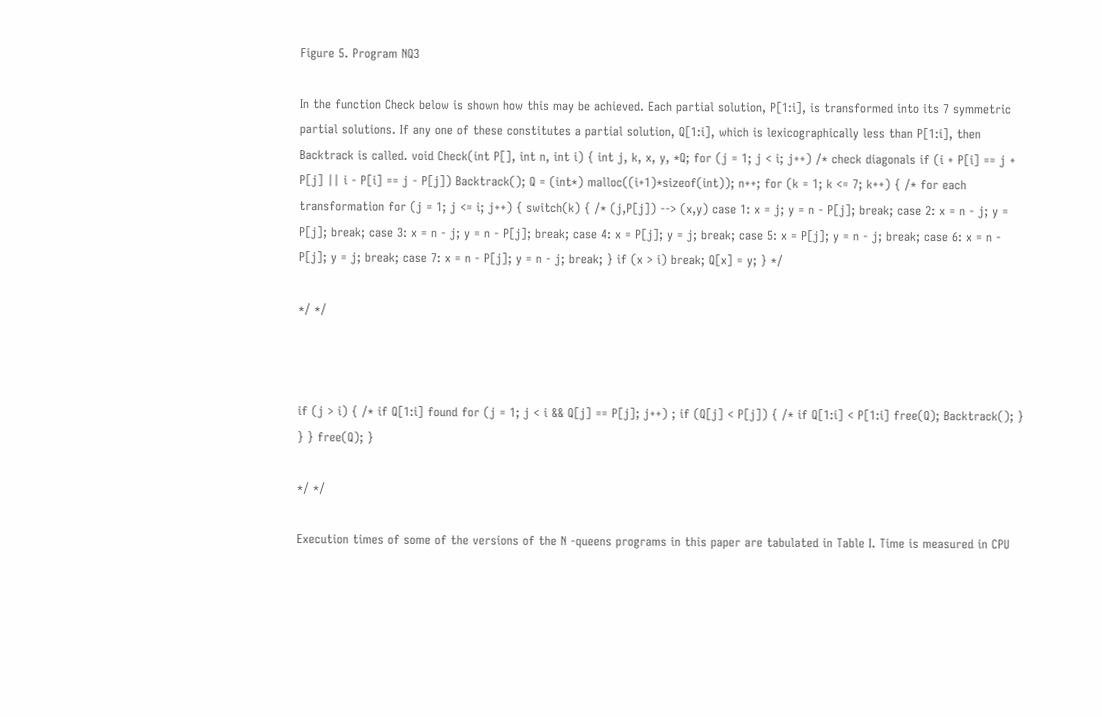Figure 5. Program NQ3

In the function Check below is shown how this may be achieved. Each partial solution, P[1:i], is transformed into its 7 symmetric partial solutions. If any one of these constitutes a partial solution, Q[1:i], which is lexicographically less than P[1:i], then Backtrack is called. void Check(int P[], int n, int i) { int j, k, x, y, *Q; for (j = 1; j < i; j++) /* check diagonals if (i + P[i] == j + P[j] || i - P[i] == j - P[j]) Backtrack(); Q = (int*) malloc((i+1)*sizeof(int)); n++; for (k = 1; k <= 7; k++) { /* for each transformation for (j = 1; j <= i; j++) { switch(k) { /* (j,P[j]) --> (x,y) case 1: x = j; y = n - P[j]; break; case 2: x = n - j; y = P[j]; break; case 3: x = n - j; y = n - P[j]; break; case 4: x = P[j]; y = j; break; case 5: x = P[j]; y = n - j; break; case 6: x = n - P[j]; y = j; break; case 7: x = n - P[j]; y = n - j; break; } if (x > i) break; Q[x] = y; } */

*/ */



if (j > i) { /* if Q[1:i] found for (j = 1; j < i && Q[j] == P[j]; j++) ; if (Q[j] < P[j]) { /* if Q[1:i] < P[1:i] free(Q); Backtrack(); } } } free(Q); }

*/ */

Execution times of some of the versions of the N -queens programs in this paper are tabulated in Table I. Time is measured in CPU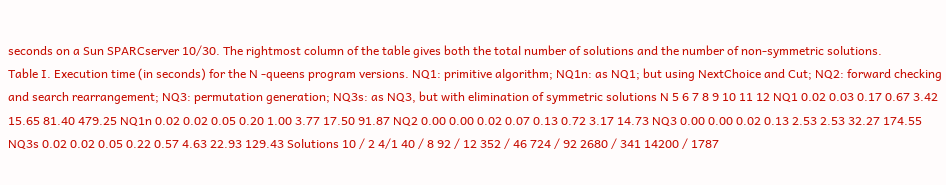seconds on a Sun SPARCserver 10/30. The rightmost column of the table gives both the total number of solutions and the number of non-symmetric solutions.
Table I. Execution time (in seconds) for the N -queens program versions. NQ1: primitive algorithm; NQ1n: as NQ1; but using NextChoice and Cut; NQ2: forward checking and search rearrangement; NQ3: permutation generation; NQ3s: as NQ3, but with elimination of symmetric solutions N 5 6 7 8 9 10 11 12 NQ1 0.02 0.03 0.17 0.67 3.42 15.65 81.40 479.25 NQ1n 0.02 0.02 0.05 0.20 1.00 3.77 17.50 91.87 NQ2 0.00 0.00 0.02 0.07 0.13 0.72 3.17 14.73 NQ3 0.00 0.00 0.02 0.13 2.53 2.53 32.27 174.55 NQ3s 0.02 0.02 0.05 0.22 0.57 4.63 22.93 129.43 Solutions 10 / 2 4/1 40 / 8 92 / 12 352 / 46 724 / 92 2680 / 341 14200 / 1787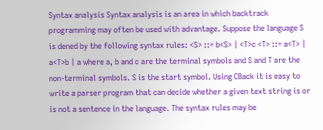Syntax analysis Syntax analysis is an area in which backtrack programming may often be used with advantage. Suppose the language S is dened by the following syntax rules: <S> ::= b<S> | <T>c <T> ::= a<T> | a<T>b | a where a, b and c are the terminal symbols and S and T are the non-terminal symbols. S is the start symbol. Using CBack it is easy to write a parser program that can decide whether a given text string is or is not a sentence in the language. The syntax rules may be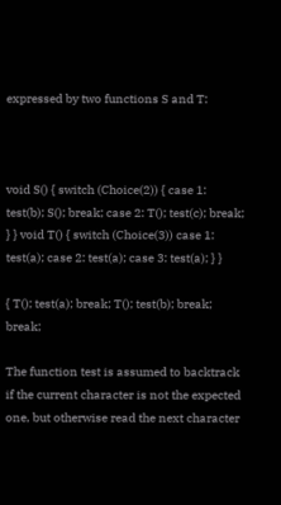expressed by two functions S and T:



void S() { switch (Choice(2)) { case 1: test(b); S(); break; case 2: T(); test(c); break; } } void T() { switch (Choice(3)) case 1: test(a); case 2: test(a); case 3: test(a); } }

{ T(); test(a); break; T(); test(b); break; break;

The function test is assumed to backtrack if the current character is not the expected one, but otherwise read the next character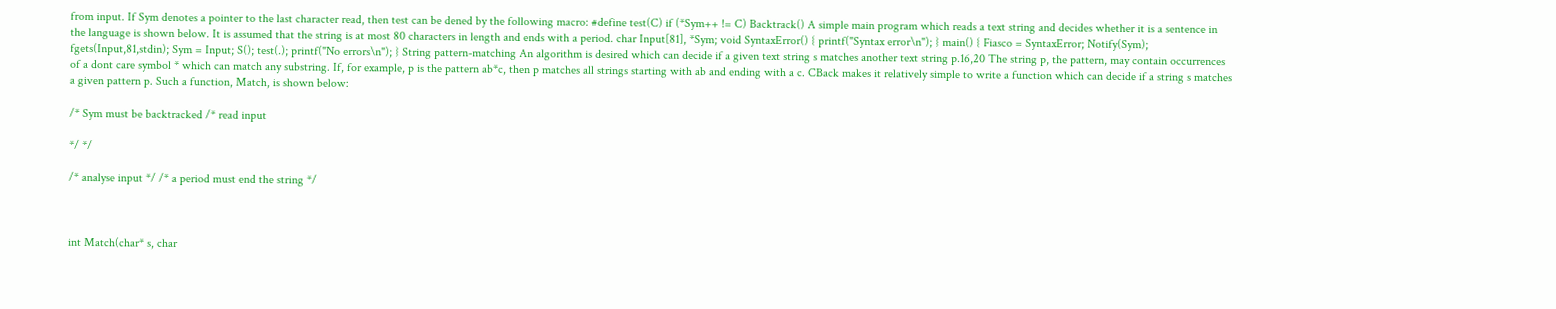from input. If Sym denotes a pointer to the last character read, then test can be dened by the following macro: #define test(C) if (*Sym++ != C) Backtrack() A simple main program which reads a text string and decides whether it is a sentence in the language is shown below. It is assumed that the string is at most 80 characters in length and ends with a period. char Input[81], *Sym; void SyntaxError() { printf("Syntax error\n"); } main() { Fiasco = SyntaxError; Notify(Sym); fgets(Input,81,stdin); Sym = Input; S(); test(.); printf("No errors\n"); } String pattern-matching An algorithm is desired which can decide if a given text string s matches another text string p.16,20 The string p, the pattern, may contain occurrences of a dont care symbol * which can match any substring. If, for example, p is the pattern ab*c, then p matches all strings starting with ab and ending with a c. CBack makes it relatively simple to write a function which can decide if a string s matches a given pattern p. Such a function, Match, is shown below:

/* Sym must be backtracked /* read input

*/ */

/* analyse input */ /* a period must end the string */



int Match(char* s, char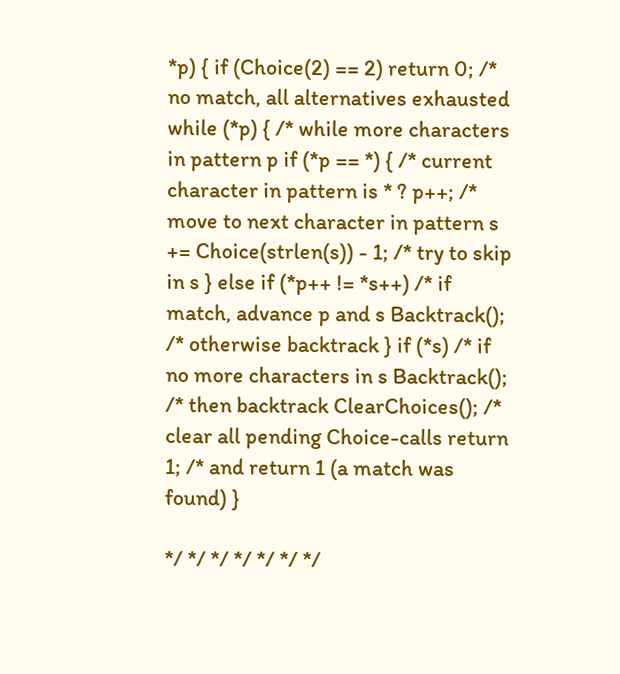*p) { if (Choice(2) == 2) return 0; /* no match, all alternatives exhausted while (*p) { /* while more characters in pattern p if (*p == *) { /* current character in pattern is * ? p++; /* move to next character in pattern s += Choice(strlen(s)) - 1; /* try to skip in s } else if (*p++ != *s++) /* if match, advance p and s Backtrack(); /* otherwise backtrack } if (*s) /* if no more characters in s Backtrack(); /* then backtrack ClearChoices(); /* clear all pending Choice-calls return 1; /* and return 1 (a match was found) }

*/ */ */ */ */ */ */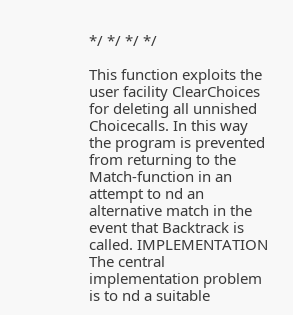*/ */ */ */

This function exploits the user facility ClearChoices for deleting all unnished Choicecalls. In this way the program is prevented from returning to the Match-function in an attempt to nd an alternative match in the event that Backtrack is called. IMPLEMENTATION The central implementation problem is to nd a suitable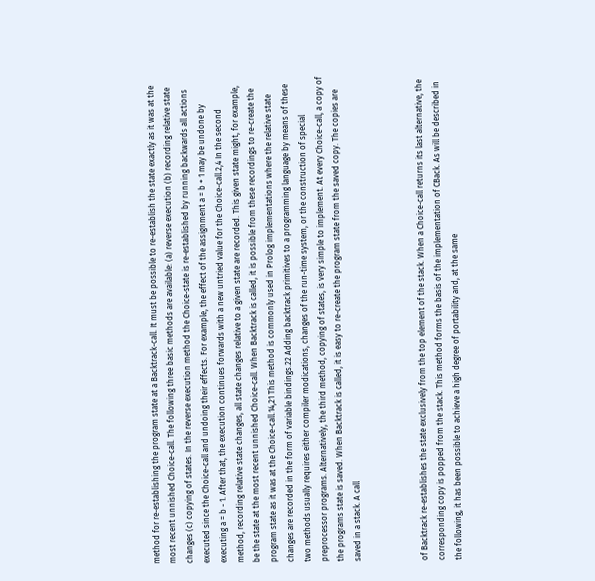method for re-establishing the program state at a Backtrack-call. It must be possible to re-establish the state exactly as it was at the most recent unnished Choice-call. The following three basic methods are available: (a) reverse execution (b) recording relative state changes (c) copying of states. In the reverse execution method the Choice-state is re-established by running backwards all actions executed since the Choice-call and undoing their effects. For example, the effect of the assignment a = b + 1 may be undone by executing a = b - 1. After that, the execution continues forwards with a new untried value for the Choice-call.2,4 In the second method, recording relative state changes, all state changes relative to a given state are recorded. This given state might, for example, be the state at the most recent unnished Choice-call. When Backtrack is called, it is possible from these recordings to re-create the program state as it was at the Choice-call.14,21 This method is commonly used in Prolog implementations where the relative state changes are recorded in the form of variable bindings.22 Adding backtrack primitives to a programming language by means of these two methods usually requires either compiler modications, changes of the run-time system, or the construction of special preprocessor programs. Alternatively, the third method, copying of states, is very simple to implement. At every Choice-call, a copy of the programs state is saved. When Backtrack is called, it is easy to re-create the program state from the saved copy. The copies are saved in a stack. A call



of Backtrack re-establishes the state exclusively from the top element of the stack. When a Choice-call returns its last alternative, the corresponding copy is popped from the stack. This method forms the basis of the implementation of CBack. As will be described in the following, it has been possible to achieve a high degree of portability and, at the same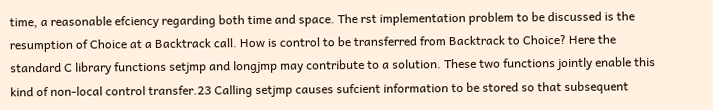time, a reasonable efciency regarding both time and space. The rst implementation problem to be discussed is the resumption of Choice at a Backtrack call. How is control to be transferred from Backtrack to Choice? Here the standard C library functions setjmp and longjmp may contribute to a solution. These two functions jointly enable this kind of non-local control transfer.23 Calling setjmp causes sufcient information to be stored so that subsequent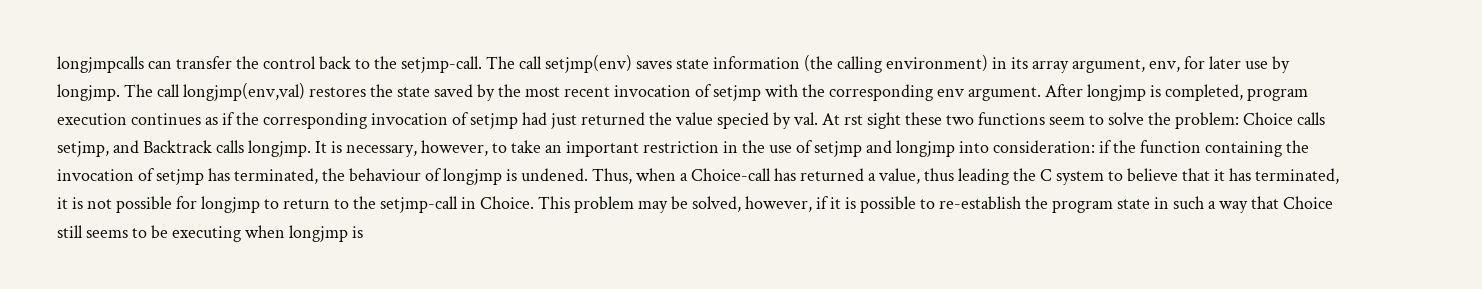longjmpcalls can transfer the control back to the setjmp-call. The call setjmp(env) saves state information (the calling environment) in its array argument, env, for later use by longjmp. The call longjmp(env,val) restores the state saved by the most recent invocation of setjmp with the corresponding env argument. After longjmp is completed, program execution continues as if the corresponding invocation of setjmp had just returned the value specied by val. At rst sight these two functions seem to solve the problem: Choice calls setjmp, and Backtrack calls longjmp. It is necessary, however, to take an important restriction in the use of setjmp and longjmp into consideration: if the function containing the invocation of setjmp has terminated, the behaviour of longjmp is undened. Thus, when a Choice-call has returned a value, thus leading the C system to believe that it has terminated, it is not possible for longjmp to return to the setjmp-call in Choice. This problem may be solved, however, if it is possible to re-establish the program state in such a way that Choice still seems to be executing when longjmp is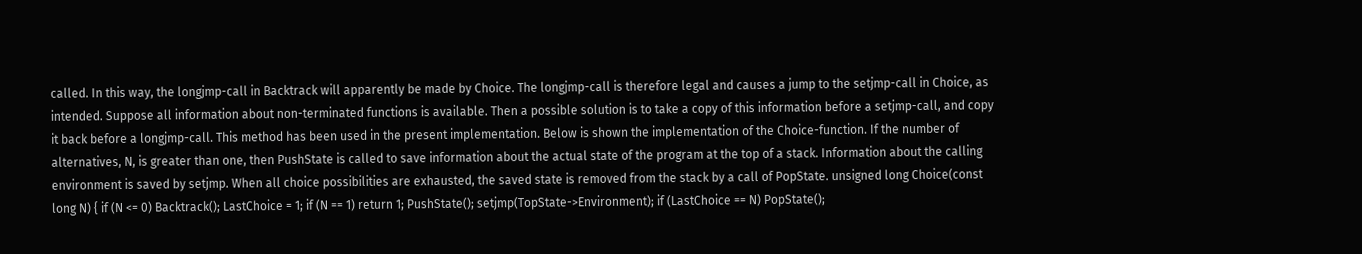called. In this way, the longjmp-call in Backtrack will apparently be made by Choice. The longjmp-call is therefore legal and causes a jump to the setjmp-call in Choice, as intended. Suppose all information about non-terminated functions is available. Then a possible solution is to take a copy of this information before a setjmp-call, and copy it back before a longjmp-call. This method has been used in the present implementation. Below is shown the implementation of the Choice-function. If the number of alternatives, N, is greater than one, then PushState is called to save information about the actual state of the program at the top of a stack. Information about the calling environment is saved by setjmp. When all choice possibilities are exhausted, the saved state is removed from the stack by a call of PopState. unsigned long Choice(const long N) { if (N <= 0) Backtrack(); LastChoice = 1; if (N == 1) return 1; PushState(); setjmp(TopState->Environment); if (LastChoice == N) PopState();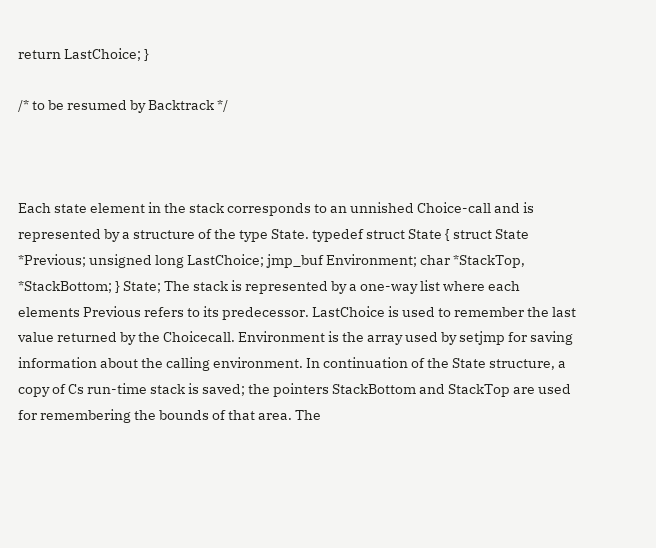return LastChoice; }

/* to be resumed by Backtrack */



Each state element in the stack corresponds to an unnished Choice-call and is represented by a structure of the type State. typedef struct State { struct State *Previous; unsigned long LastChoice; jmp_buf Environment; char *StackTop, *StackBottom; } State; The stack is represented by a one-way list where each elements Previous refers to its predecessor. LastChoice is used to remember the last value returned by the Choicecall. Environment is the array used by setjmp for saving information about the calling environment. In continuation of the State structure, a copy of Cs run-time stack is saved; the pointers StackBottom and StackTop are used for remembering the bounds of that area. The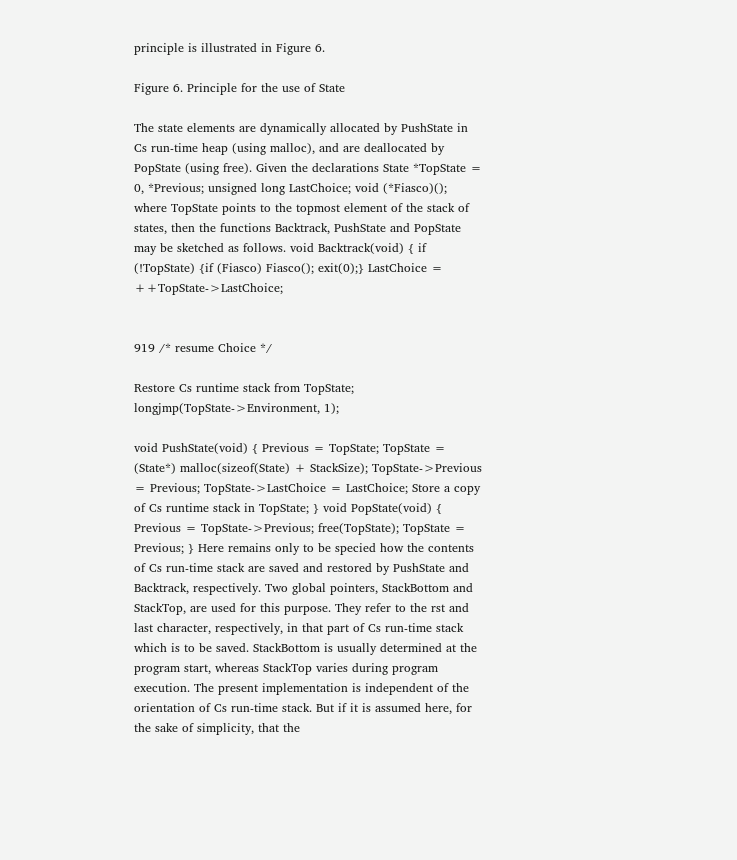principle is illustrated in Figure 6.

Figure 6. Principle for the use of State

The state elements are dynamically allocated by PushState in Cs run-time heap (using malloc), and are deallocated by PopState (using free). Given the declarations State *TopState = 0, *Previous; unsigned long LastChoice; void (*Fiasco)(); where TopState points to the topmost element of the stack of states, then the functions Backtrack, PushState and PopState may be sketched as follows. void Backtrack(void) { if (!TopState) {if (Fiasco) Fiasco(); exit(0);} LastChoice = ++TopState->LastChoice;


919 /* resume Choice */

Restore Cs runtime stack from TopState; longjmp(TopState->Environment, 1);

void PushState(void) { Previous = TopState; TopState = (State*) malloc(sizeof(State) + StackSize); TopState->Previous = Previous; TopState->LastChoice = LastChoice; Store a copy of Cs runtime stack in TopState; } void PopState(void) { Previous = TopState->Previous; free(TopState); TopState = Previous; } Here remains only to be specied how the contents of Cs run-time stack are saved and restored by PushState and Backtrack, respectively. Two global pointers, StackBottom and StackTop, are used for this purpose. They refer to the rst and last character, respectively, in that part of Cs run-time stack which is to be saved. StackBottom is usually determined at the program start, whereas StackTop varies during program execution. The present implementation is independent of the orientation of Cs run-time stack. But if it is assumed here, for the sake of simplicity, that the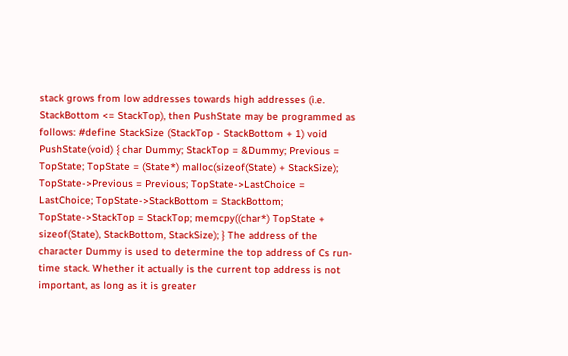stack grows from low addresses towards high addresses (i.e. StackBottom <= StackTop), then PushState may be programmed as follows: #define StackSize (StackTop - StackBottom + 1) void PushState(void) { char Dummy; StackTop = &Dummy; Previous = TopState; TopState = (State*) malloc(sizeof(State) + StackSize); TopState->Previous = Previous; TopState->LastChoice = LastChoice; TopState->StackBottom = StackBottom; TopState->StackTop = StackTop; memcpy((char*) TopState + sizeof(State), StackBottom, StackSize); } The address of the character Dummy is used to determine the top address of Cs run-time stack. Whether it actually is the current top address is not important, as long as it is greater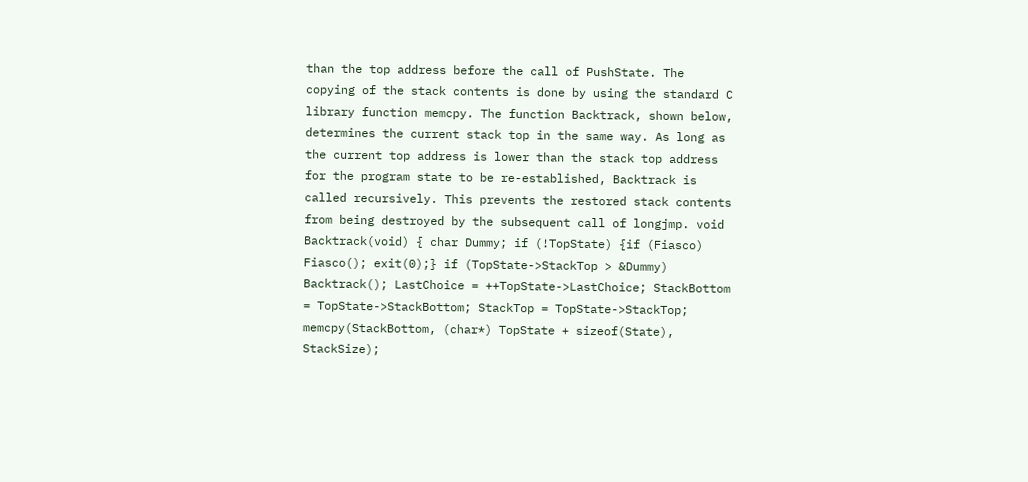than the top address before the call of PushState. The copying of the stack contents is done by using the standard C library function memcpy. The function Backtrack, shown below, determines the current stack top in the same way. As long as the current top address is lower than the stack top address for the program state to be re-established, Backtrack is called recursively. This prevents the restored stack contents from being destroyed by the subsequent call of longjmp. void Backtrack(void) { char Dummy; if (!TopState) {if (Fiasco) Fiasco(); exit(0);} if (TopState->StackTop > &Dummy) Backtrack(); LastChoice = ++TopState->LastChoice; StackBottom = TopState->StackBottom; StackTop = TopState->StackTop; memcpy(StackBottom, (char*) TopState + sizeof(State), StackSize);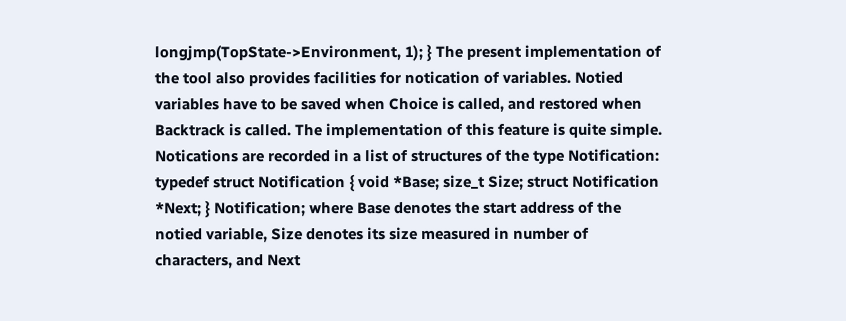longjmp(TopState->Environment, 1); } The present implementation of the tool also provides facilities for notication of variables. Notied variables have to be saved when Choice is called, and restored when Backtrack is called. The implementation of this feature is quite simple. Notications are recorded in a list of structures of the type Notification: typedef struct Notification { void *Base; size_t Size; struct Notification *Next; } Notification; where Base denotes the start address of the notied variable, Size denotes its size measured in number of characters, and Next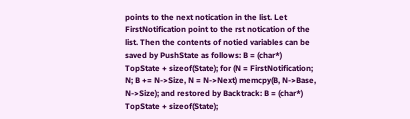points to the next notication in the list. Let FirstNotification point to the rst notication of the list. Then the contents of notied variables can be saved by PushState as follows: B = (char*) TopState + sizeof(State); for (N = FirstNotification; N; B += N->Size, N = N->Next) memcpy(B, N->Base, N->Size); and restored by Backtrack: B = (char*) TopState + sizeof(State);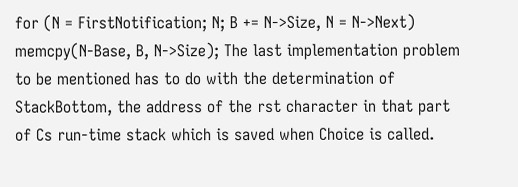for (N = FirstNotification; N; B += N->Size, N = N->Next) memcpy(N-Base, B, N->Size); The last implementation problem to be mentioned has to do with the determination of StackBottom, the address of the rst character in that part of Cs run-time stack which is saved when Choice is called.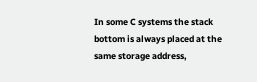In some C systems the stack bottom is always placed at the same storage address,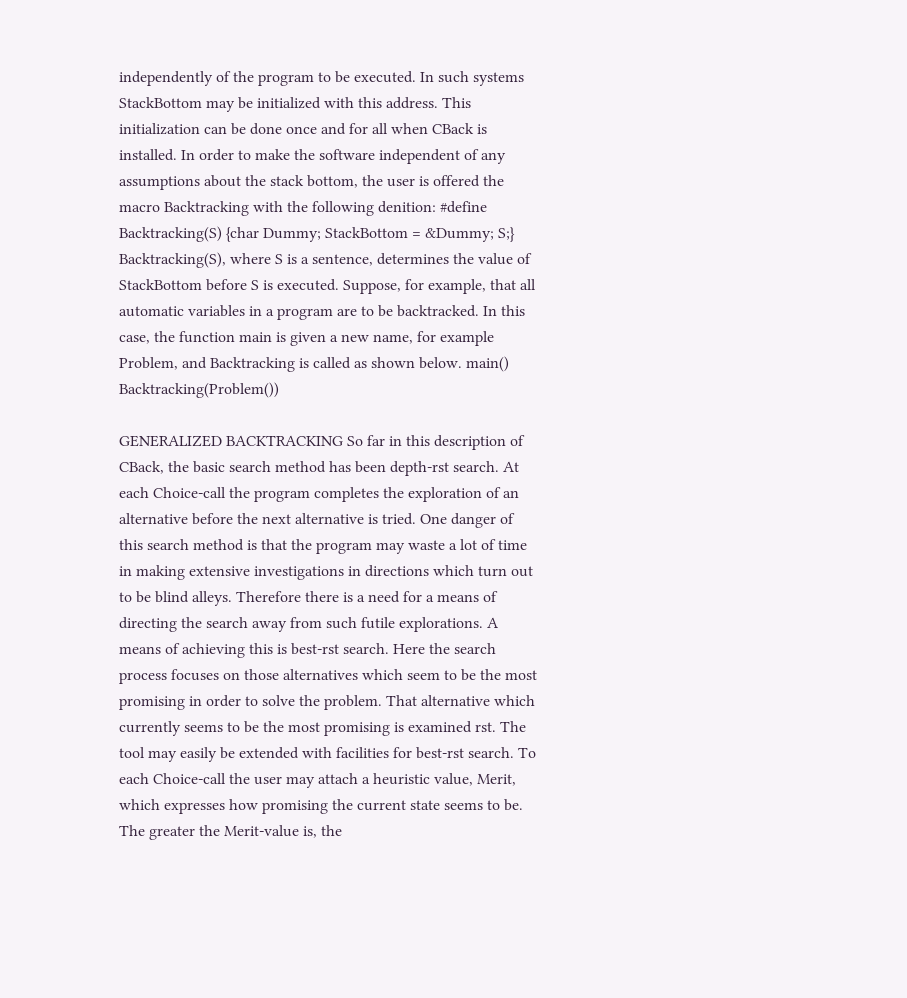independently of the program to be executed. In such systems StackBottom may be initialized with this address. This initialization can be done once and for all when CBack is installed. In order to make the software independent of any assumptions about the stack bottom, the user is offered the macro Backtracking with the following denition: #define Backtracking(S) {char Dummy; StackBottom = &Dummy; S;} Backtracking(S), where S is a sentence, determines the value of StackBottom before S is executed. Suppose, for example, that all automatic variables in a program are to be backtracked. In this case, the function main is given a new name, for example Problem, and Backtracking is called as shown below. main() Backtracking(Problem())

GENERALIZED BACKTRACKING So far in this description of CBack, the basic search method has been depth-rst search. At each Choice-call the program completes the exploration of an alternative before the next alternative is tried. One danger of this search method is that the program may waste a lot of time in making extensive investigations in directions which turn out to be blind alleys. Therefore there is a need for a means of directing the search away from such futile explorations. A means of achieving this is best-rst search. Here the search process focuses on those alternatives which seem to be the most promising in order to solve the problem. That alternative which currently seems to be the most promising is examined rst. The tool may easily be extended with facilities for best-rst search. To each Choice-call the user may attach a heuristic value, Merit, which expresses how promising the current state seems to be. The greater the Merit-value is, the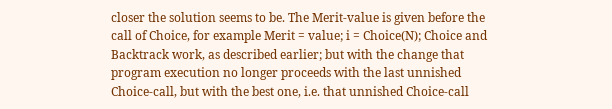closer the solution seems to be. The Merit-value is given before the call of Choice, for example Merit = value; i = Choice(N); Choice and Backtrack work, as described earlier; but with the change that program execution no longer proceeds with the last unnished Choice-call, but with the best one, i.e. that unnished Choice-call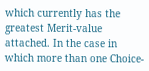which currently has the greatest Merit-value attached. In the case in which more than one Choice-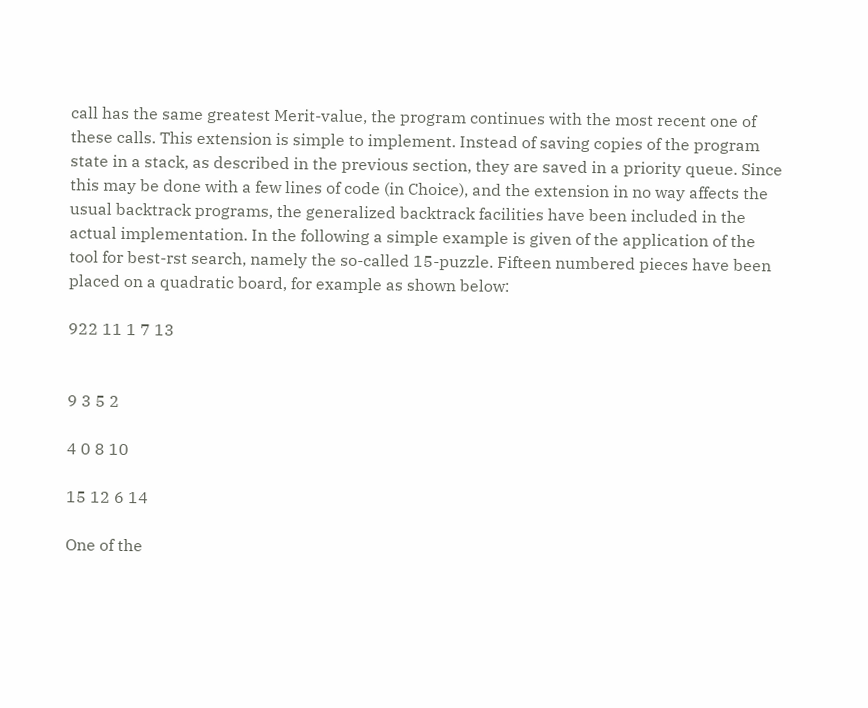call has the same greatest Merit-value, the program continues with the most recent one of these calls. This extension is simple to implement. Instead of saving copies of the program state in a stack, as described in the previous section, they are saved in a priority queue. Since this may be done with a few lines of code (in Choice), and the extension in no way affects the usual backtrack programs, the generalized backtrack facilities have been included in the actual implementation. In the following a simple example is given of the application of the tool for best-rst search, namely the so-called 15-puzzle. Fifteen numbered pieces have been placed on a quadratic board, for example as shown below:

922 11 1 7 13


9 3 5 2

4 0 8 10

15 12 6 14

One of the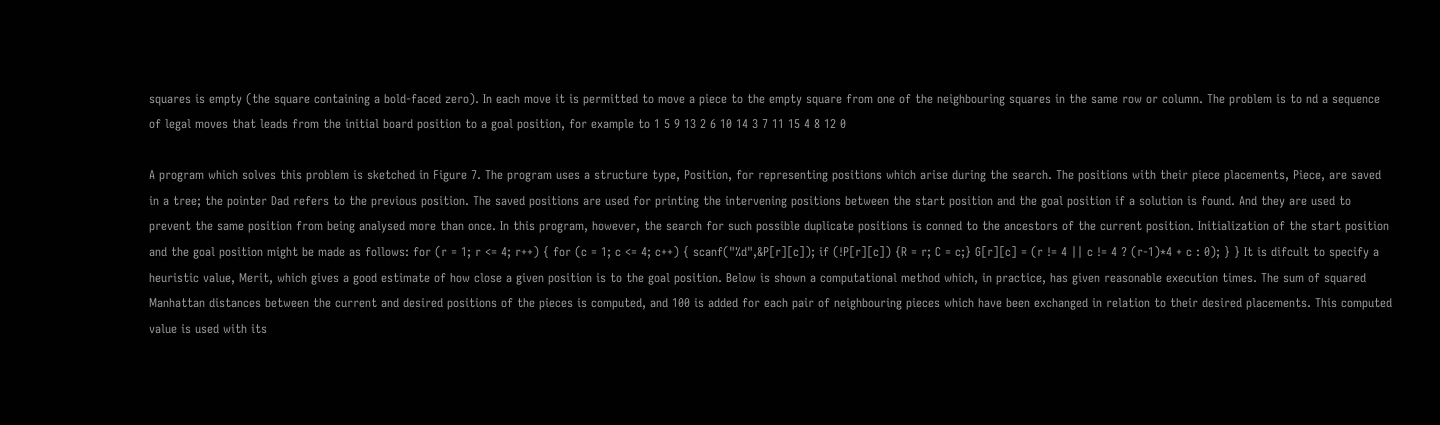squares is empty (the square containing a bold-faced zero). In each move it is permitted to move a piece to the empty square from one of the neighbouring squares in the same row or column. The problem is to nd a sequence of legal moves that leads from the initial board position to a goal position, for example to 1 5 9 13 2 6 10 14 3 7 11 15 4 8 12 0

A program which solves this problem is sketched in Figure 7. The program uses a structure type, Position, for representing positions which arise during the search. The positions with their piece placements, Piece, are saved in a tree; the pointer Dad refers to the previous position. The saved positions are used for printing the intervening positions between the start position and the goal position if a solution is found. And they are used to prevent the same position from being analysed more than once. In this program, however, the search for such possible duplicate positions is conned to the ancestors of the current position. Initialization of the start position and the goal position might be made as follows: for (r = 1; r <= 4; r++) { for (c = 1; c <= 4; c++) { scanf("%d",&P[r][c]); if (!P[r][c]) {R = r; C = c;} G[r][c] = (r != 4 || c != 4 ? (r-1)*4 + c : 0); } } It is difcult to specify a heuristic value, Merit, which gives a good estimate of how close a given position is to the goal position. Below is shown a computational method which, in practice, has given reasonable execution times. The sum of squared Manhattan distances between the current and desired positions of the pieces is computed, and 100 is added for each pair of neighbouring pieces which have been exchanged in relation to their desired placements. This computed value is used with its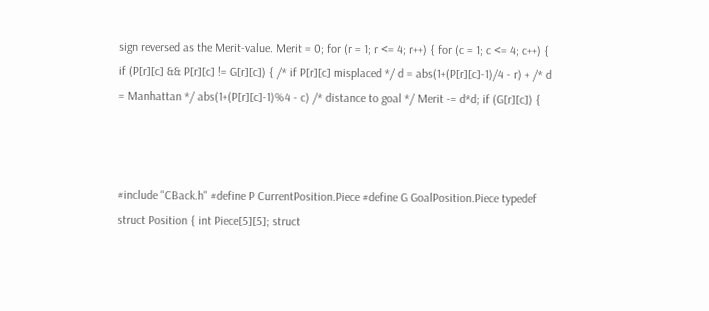sign reversed as the Merit-value. Merit = 0; for (r = 1; r <= 4; r++) { for (c = 1; c <= 4; c++) { if (P[r][c] && P[r][c] != G[r][c]) { /* if P[r][c] misplaced */ d = abs(1+(P[r][c]-1)/4 - r) + /* d = Manhattan */ abs(1+(P[r][c]-1)%4 - c) /* distance to goal */ Merit -= d*d; if (G[r][c]) {



#include "CBack.h" #define P CurrentPosition.Piece #define G GoalPosition.Piece typedef struct Position { int Piece[5][5]; struct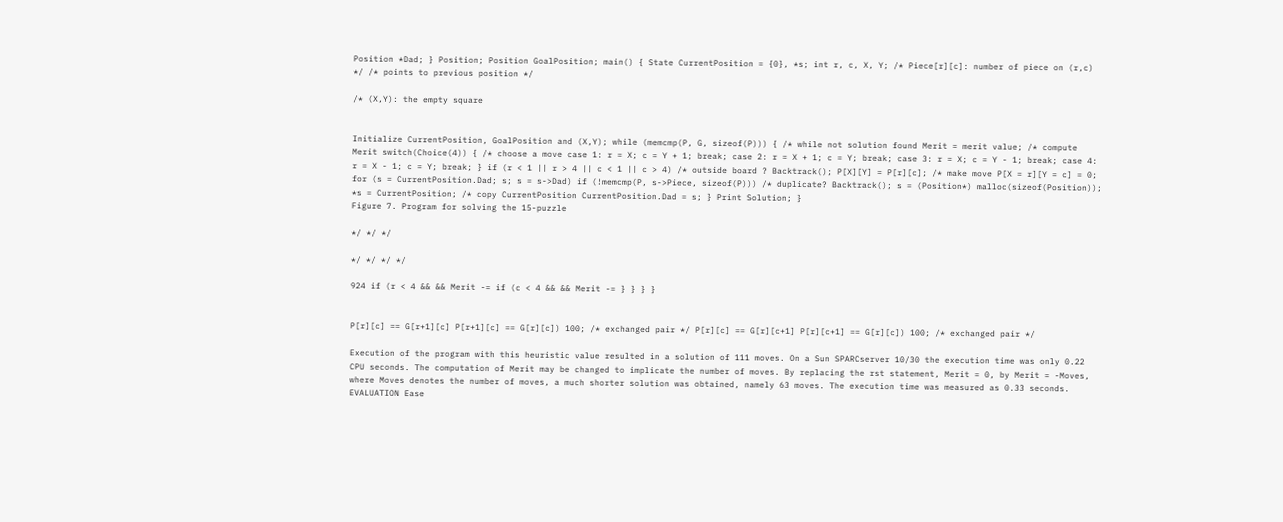Position *Dad; } Position; Position GoalPosition; main() { State CurrentPosition = {0}, *s; int r, c, X, Y; /* Piece[r][c]: number of piece on (r,c) */ /* points to previous position */

/* (X,Y): the empty square


Initialize CurrentPosition, GoalPosition and (X,Y); while (memcmp(P, G, sizeof(P))) { /* while not solution found Merit = merit value; /* compute Merit switch(Choice(4)) { /* choose a move case 1: r = X; c = Y + 1; break; case 2: r = X + 1; c = Y; break; case 3: r = X; c = Y - 1; break; case 4: r = X - 1; c = Y; break; } if (r < 1 || r > 4 || c < 1 || c > 4) /* outside board ? Backtrack(); P[X][Y] = P[r][c]; /* make move P[X = r][Y = c] = 0; for (s = CurrentPosition.Dad; s; s = s->Dad) if (!memcmp(P, s->Piece, sizeof(P))) /* duplicate? Backtrack(); s = (Position*) malloc(sizeof(Position)); *s = CurrentPosition; /* copy CurrentPosition CurrentPosition.Dad = s; } Print Solution; }
Figure 7. Program for solving the 15-puzzle

*/ */ */

*/ */ */ */

924 if (r < 4 && && Merit -= if (c < 4 && && Merit -= } } } }


P[r][c] == G[r+1][c] P[r+1][c] == G[r][c]) 100; /* exchanged pair */ P[r][c] == G[r][c+1] P[r][c+1] == G[r][c]) 100; /* exchanged pair */

Execution of the program with this heuristic value resulted in a solution of 111 moves. On a Sun SPARCserver 10/30 the execution time was only 0.22 CPU seconds. The computation of Merit may be changed to implicate the number of moves. By replacing the rst statement, Merit = 0, by Merit = -Moves, where Moves denotes the number of moves, a much shorter solution was obtained, namely 63 moves. The execution time was measured as 0.33 seconds. EVALUATION Ease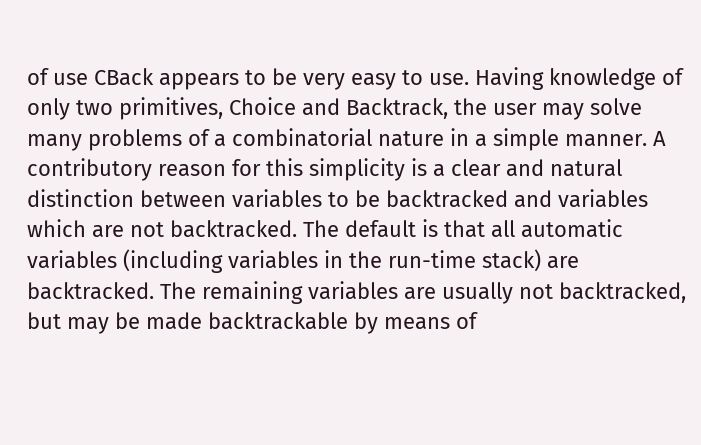of use CBack appears to be very easy to use. Having knowledge of only two primitives, Choice and Backtrack, the user may solve many problems of a combinatorial nature in a simple manner. A contributory reason for this simplicity is a clear and natural distinction between variables to be backtracked and variables which are not backtracked. The default is that all automatic variables (including variables in the run-time stack) are backtracked. The remaining variables are usually not backtracked, but may be made backtrackable by means of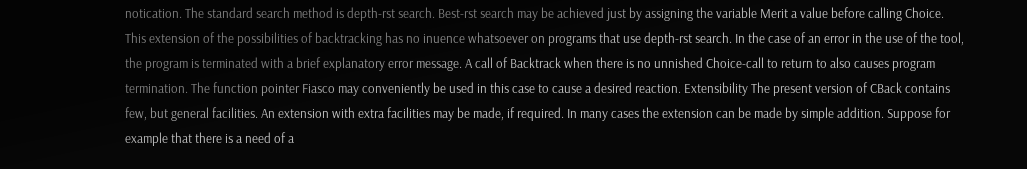notication. The standard search method is depth-rst search. Best-rst search may be achieved just by assigning the variable Merit a value before calling Choice. This extension of the possibilities of backtracking has no inuence whatsoever on programs that use depth-rst search. In the case of an error in the use of the tool, the program is terminated with a brief explanatory error message. A call of Backtrack when there is no unnished Choice-call to return to also causes program termination. The function pointer Fiasco may conveniently be used in this case to cause a desired reaction. Extensibility The present version of CBack contains few, but general facilities. An extension with extra facilities may be made, if required. In many cases the extension can be made by simple addition. Suppose for example that there is a need of a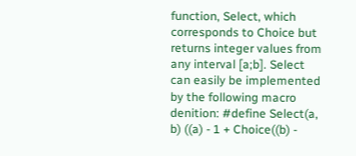function, Select, which corresponds to Choice but returns integer values from any interval [a;b]. Select can easily be implemented by the following macro denition: #define Select(a, b) ((a) - 1 + Choice((b) -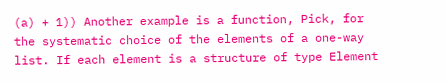(a) + 1)) Another example is a function, Pick, for the systematic choice of the elements of a one-way list. If each element is a structure of type Element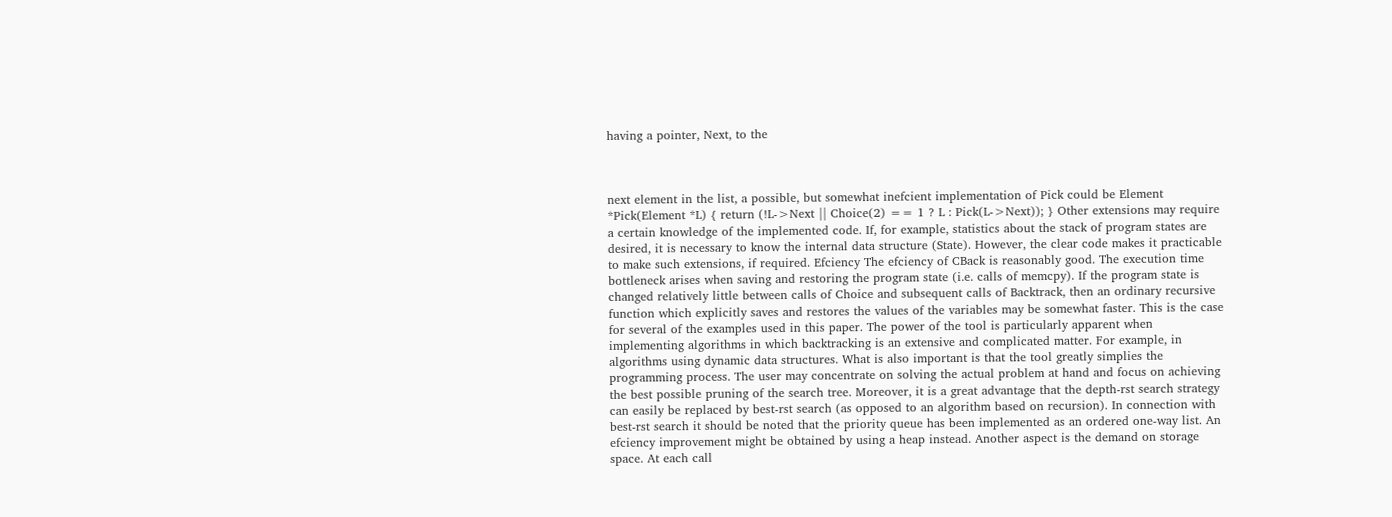having a pointer, Next, to the



next element in the list, a possible, but somewhat inefcient implementation of Pick could be Element *Pick(Element *L) { return (!L->Next || Choice(2) == 1 ? L : Pick(L->Next)); } Other extensions may require a certain knowledge of the implemented code. If, for example, statistics about the stack of program states are desired, it is necessary to know the internal data structure (State). However, the clear code makes it practicable to make such extensions, if required. Efciency The efciency of CBack is reasonably good. The execution time bottleneck arises when saving and restoring the program state (i.e. calls of memcpy). If the program state is changed relatively little between calls of Choice and subsequent calls of Backtrack, then an ordinary recursive function which explicitly saves and restores the values of the variables may be somewhat faster. This is the case for several of the examples used in this paper. The power of the tool is particularly apparent when implementing algorithms in which backtracking is an extensive and complicated matter. For example, in algorithms using dynamic data structures. What is also important is that the tool greatly simplies the programming process. The user may concentrate on solving the actual problem at hand and focus on achieving the best possible pruning of the search tree. Moreover, it is a great advantage that the depth-rst search strategy can easily be replaced by best-rst search (as opposed to an algorithm based on recursion). In connection with best-rst search it should be noted that the priority queue has been implemented as an ordered one-way list. An efciency improvement might be obtained by using a heap instead. Another aspect is the demand on storage space. At each call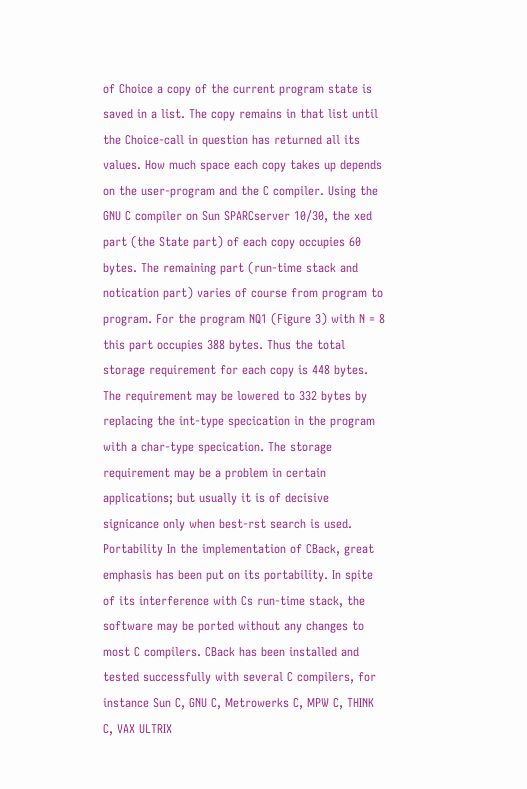of Choice a copy of the current program state is saved in a list. The copy remains in that list until the Choice-call in question has returned all its values. How much space each copy takes up depends on the user-program and the C compiler. Using the GNU C compiler on Sun SPARCserver 10/30, the xed part (the State part) of each copy occupies 60 bytes. The remaining part (run-time stack and notication part) varies of course from program to program. For the program NQ1 (Figure 3) with N = 8 this part occupies 388 bytes. Thus the total storage requirement for each copy is 448 bytes. The requirement may be lowered to 332 bytes by replacing the int-type specication in the program with a char-type specication. The storage requirement may be a problem in certain applications; but usually it is of decisive signicance only when best-rst search is used. Portability In the implementation of CBack, great emphasis has been put on its portability. In spite of its interference with Cs run-time stack, the software may be ported without any changes to most C compilers. CBack has been installed and tested successfully with several C compilers, for instance Sun C, GNU C, Metrowerks C, MPW C, THINK C, VAX ULTRIX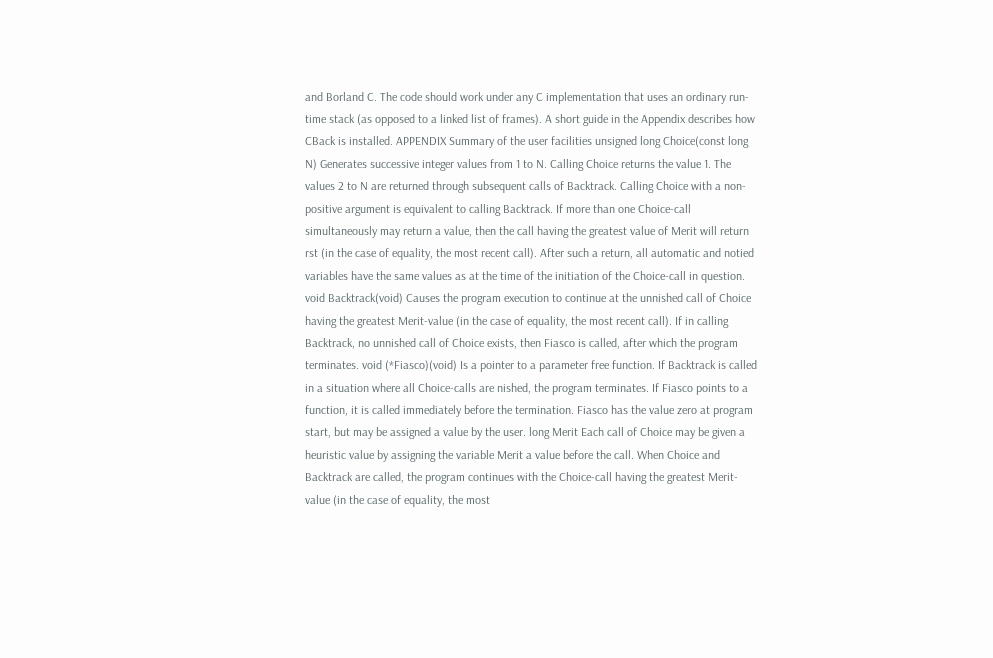and Borland C. The code should work under any C implementation that uses an ordinary run-time stack (as opposed to a linked list of frames). A short guide in the Appendix describes how CBack is installed. APPENDIX Summary of the user facilities unsigned long Choice(const long N) Generates successive integer values from 1 to N. Calling Choice returns the value 1. The values 2 to N are returned through subsequent calls of Backtrack. Calling Choice with a non-positive argument is equivalent to calling Backtrack. If more than one Choice-call simultaneously may return a value, then the call having the greatest value of Merit will return rst (in the case of equality, the most recent call). After such a return, all automatic and notied variables have the same values as at the time of the initiation of the Choice-call in question. void Backtrack(void) Causes the program execution to continue at the unnished call of Choice having the greatest Merit-value (in the case of equality, the most recent call). If in calling Backtrack, no unnished call of Choice exists, then Fiasco is called, after which the program terminates. void (*Fiasco)(void) Is a pointer to a parameter free function. If Backtrack is called in a situation where all Choice-calls are nished, the program terminates. If Fiasco points to a function, it is called immediately before the termination. Fiasco has the value zero at program start, but may be assigned a value by the user. long Merit Each call of Choice may be given a heuristic value by assigning the variable Merit a value before the call. When Choice and Backtrack are called, the program continues with the Choice-call having the greatest Merit-value (in the case of equality, the most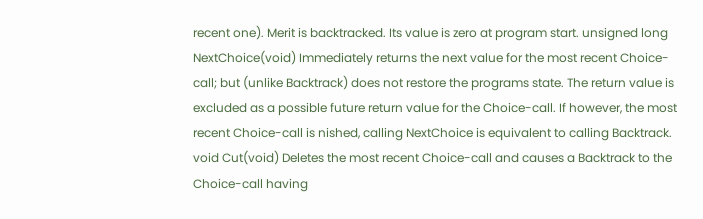recent one). Merit is backtracked. Its value is zero at program start. unsigned long NextChoice(void) Immediately returns the next value for the most recent Choice-call; but (unlike Backtrack) does not restore the programs state. The return value is excluded as a possible future return value for the Choice-call. If however, the most recent Choice-call is nished, calling NextChoice is equivalent to calling Backtrack. void Cut(void) Deletes the most recent Choice-call and causes a Backtrack to the Choice-call having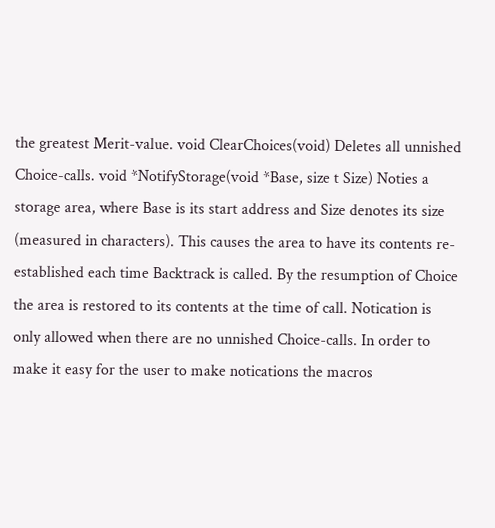the greatest Merit-value. void ClearChoices(void) Deletes all unnished Choice-calls. void *NotifyStorage(void *Base, size t Size) Noties a storage area, where Base is its start address and Size denotes its size (measured in characters). This causes the area to have its contents re-established each time Backtrack is called. By the resumption of Choice the area is restored to its contents at the time of call. Notication is only allowed when there are no unnished Choice-calls. In order to make it easy for the user to make notications the macros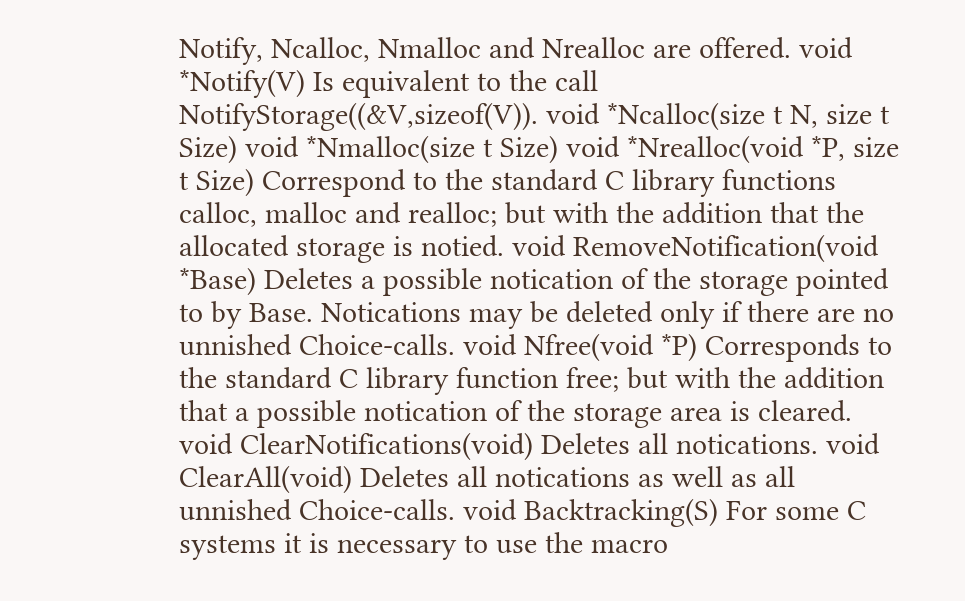Notify, Ncalloc, Nmalloc and Nrealloc are offered. void *Notify(V) Is equivalent to the call NotifyStorage((&V,sizeof(V)). void *Ncalloc(size t N, size t Size) void *Nmalloc(size t Size) void *Nrealloc(void *P, size t Size) Correspond to the standard C library functions calloc, malloc and realloc; but with the addition that the allocated storage is notied. void RemoveNotification(void *Base) Deletes a possible notication of the storage pointed to by Base. Notications may be deleted only if there are no unnished Choice-calls. void Nfree(void *P) Corresponds to the standard C library function free; but with the addition that a possible notication of the storage area is cleared. void ClearNotifications(void) Deletes all notications. void ClearAll(void) Deletes all notications as well as all unnished Choice-calls. void Backtracking(S) For some C systems it is necessary to use the macro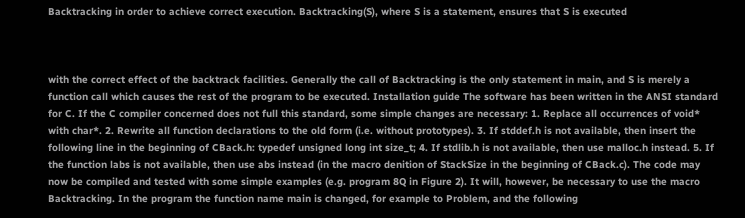Backtracking in order to achieve correct execution. Backtracking(S), where S is a statement, ensures that S is executed



with the correct effect of the backtrack facilities. Generally the call of Backtracking is the only statement in main, and S is merely a function call which causes the rest of the program to be executed. Installation guide The software has been written in the ANSI standard for C. If the C compiler concerned does not full this standard, some simple changes are necessary: 1. Replace all occurrences of void* with char*. 2. Rewrite all function declarations to the old form (i.e. without prototypes). 3. If stddef.h is not available, then insert the following line in the beginning of CBack.h: typedef unsigned long int size_t; 4. If stdlib.h is not available, then use malloc.h instead. 5. If the function labs is not available, then use abs instead (in the macro denition of StackSize in the beginning of CBack.c). The code may now be compiled and tested with some simple examples (e.g. program 8Q in Figure 2). It will, however, be necessary to use the macro Backtracking. In the program the function name main is changed, for example to Problem, and the following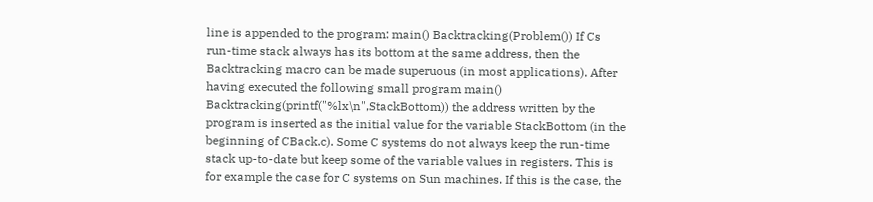line is appended to the program: main() Backtracking(Problem()) If Cs run-time stack always has its bottom at the same address, then the Backtracking macro can be made superuous (in most applications). After having executed the following small program main() Backtracking(printf("%lx\n",StackBottom)) the address written by the program is inserted as the initial value for the variable StackBottom (in the beginning of CBack.c). Some C systems do not always keep the run-time stack up-to-date but keep some of the variable values in registers. This is for example the case for C systems on Sun machines. If this is the case, the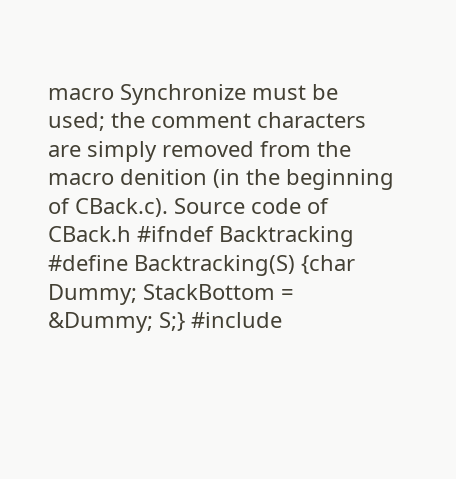macro Synchronize must be used; the comment characters are simply removed from the macro denition (in the beginning of CBack.c). Source code of CBack.h #ifndef Backtracking #define Backtracking(S) {char Dummy; StackBottom = &Dummy; S;} #include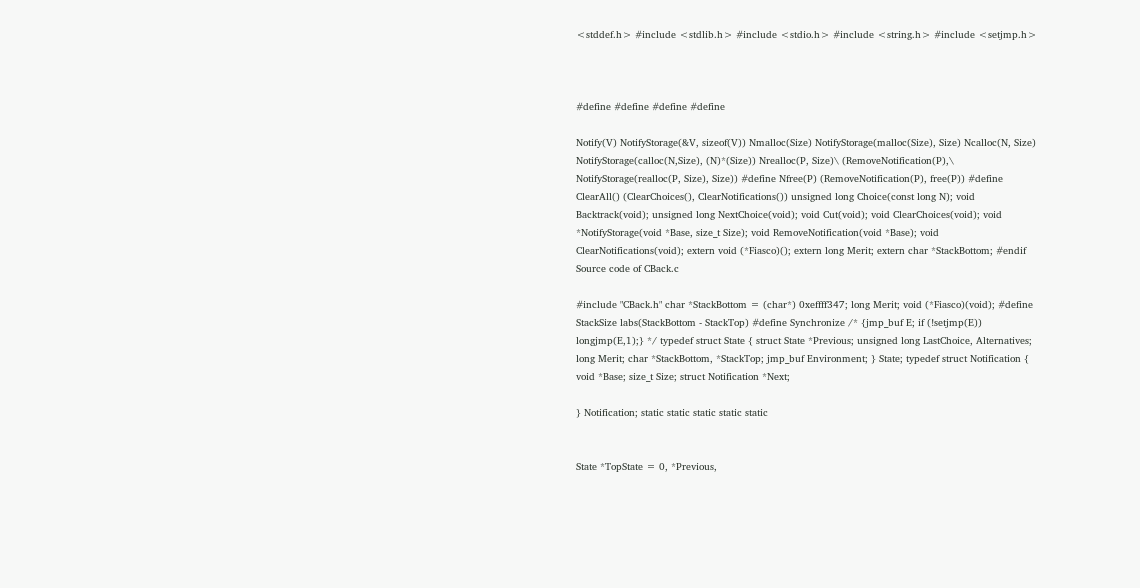<stddef.h> #include <stdlib.h> #include <stdio.h> #include <string.h> #include <setjmp.h>



#define #define #define #define

Notify(V) NotifyStorage(&V, sizeof(V)) Nmalloc(Size) NotifyStorage(malloc(Size), Size) Ncalloc(N, Size) NotifyStorage(calloc(N,Size), (N)*(Size)) Nrealloc(P, Size)\ (RemoveNotification(P),\ NotifyStorage(realloc(P, Size), Size)) #define Nfree(P) (RemoveNotification(P), free(P)) #define ClearAll() (ClearChoices(), ClearNotifications()) unsigned long Choice(const long N); void Backtrack(void); unsigned long NextChoice(void); void Cut(void); void ClearChoices(void); void *NotifyStorage(void *Base, size_t Size); void RemoveNotification(void *Base); void ClearNotifications(void); extern void (*Fiasco)(); extern long Merit; extern char *StackBottom; #endif Source code of CBack.c

#include "CBack.h" char *StackBottom = (char*) 0xeffff347; long Merit; void (*Fiasco)(void); #define StackSize labs(StackBottom - StackTop) #define Synchronize /* {jmp_buf E; if (!setjmp(E)) longjmp(E,1);} */ typedef struct State { struct State *Previous; unsigned long LastChoice, Alternatives; long Merit; char *StackBottom, *StackTop; jmp_buf Environment; } State; typedef struct Notification { void *Base; size_t Size; struct Notification *Next;

} Notification; static static static static static


State *TopState = 0, *Previous,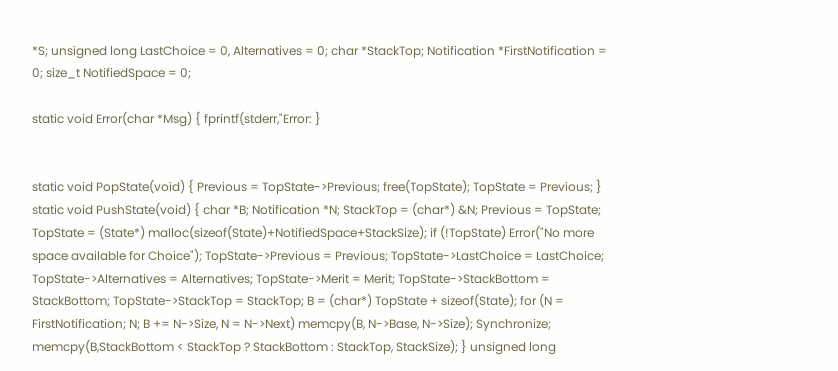*S; unsigned long LastChoice = 0, Alternatives = 0; char *StackTop; Notification *FirstNotification = 0; size_t NotifiedSpace = 0;

static void Error(char *Msg) { fprintf(stderr,"Error: }


static void PopState(void) { Previous = TopState->Previous; free(TopState); TopState = Previous; } static void PushState(void) { char *B; Notification *N; StackTop = (char*) &N; Previous = TopState; TopState = (State*) malloc(sizeof(State)+NotifiedSpace+StackSize); if (!TopState) Error("No more space available for Choice"); TopState->Previous = Previous; TopState->LastChoice = LastChoice; TopState->Alternatives = Alternatives; TopState->Merit = Merit; TopState->StackBottom = StackBottom; TopState->StackTop = StackTop; B = (char*) TopState + sizeof(State); for (N = FirstNotification; N; B += N->Size, N = N->Next) memcpy(B, N->Base, N->Size); Synchronize; memcpy(B,StackBottom < StackTop ? StackBottom : StackTop, StackSize); } unsigned long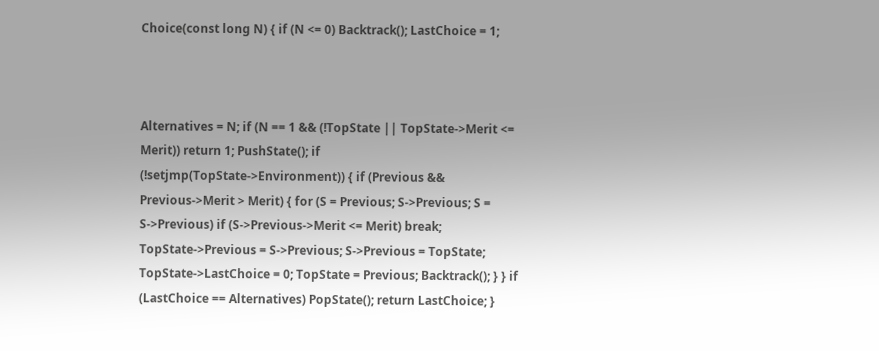Choice(const long N) { if (N <= 0) Backtrack(); LastChoice = 1;



Alternatives = N; if (N == 1 && (!TopState || TopState->Merit <= Merit)) return 1; PushState(); if (!setjmp(TopState->Environment)) { if (Previous && Previous->Merit > Merit) { for (S = Previous; S->Previous; S = S->Previous) if (S->Previous->Merit <= Merit) break; TopState->Previous = S->Previous; S->Previous = TopState; TopState->LastChoice = 0; TopState = Previous; Backtrack(); } } if (LastChoice == Alternatives) PopState(); return LastChoice; }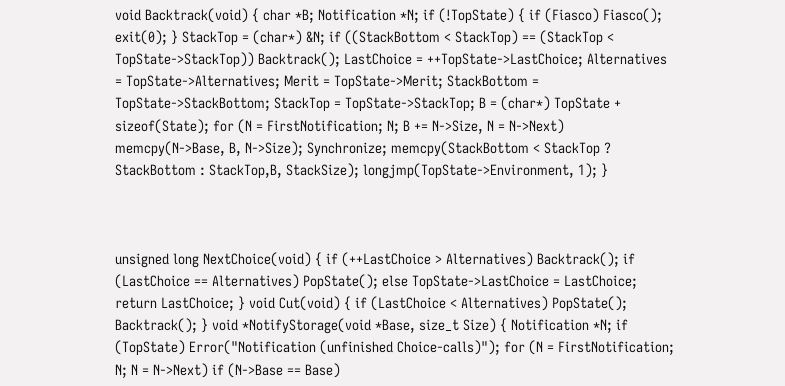void Backtrack(void) { char *B; Notification *N; if (!TopState) { if (Fiasco) Fiasco(); exit(0); } StackTop = (char*) &N; if ((StackBottom < StackTop) == (StackTop < TopState->StackTop)) Backtrack(); LastChoice = ++TopState->LastChoice; Alternatives = TopState->Alternatives; Merit = TopState->Merit; StackBottom = TopState->StackBottom; StackTop = TopState->StackTop; B = (char*) TopState + sizeof(State); for (N = FirstNotification; N; B += N->Size, N = N->Next) memcpy(N->Base, B, N->Size); Synchronize; memcpy(StackBottom < StackTop ? StackBottom : StackTop,B, StackSize); longjmp(TopState->Environment, 1); }



unsigned long NextChoice(void) { if (++LastChoice > Alternatives) Backtrack(); if (LastChoice == Alternatives) PopState(); else TopState->LastChoice = LastChoice; return LastChoice; } void Cut(void) { if (LastChoice < Alternatives) PopState(); Backtrack(); } void *NotifyStorage(void *Base, size_t Size) { Notification *N; if (TopState) Error("Notification (unfinished Choice-calls)"); for (N = FirstNotification; N; N = N->Next) if (N->Base == Base)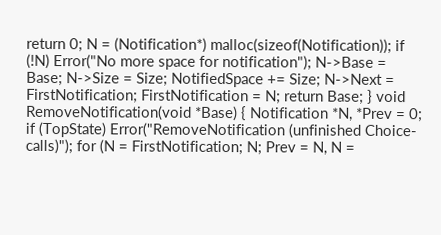return 0; N = (Notification*) malloc(sizeof(Notification)); if (!N) Error("No more space for notification"); N->Base = Base; N->Size = Size; NotifiedSpace += Size; N->Next = FirstNotification; FirstNotification = N; return Base; } void RemoveNotification(void *Base) { Notification *N, *Prev = 0; if (TopState) Error("RemoveNotification (unfinished Choice-calls)"); for (N = FirstNotification; N; Prev = N, N =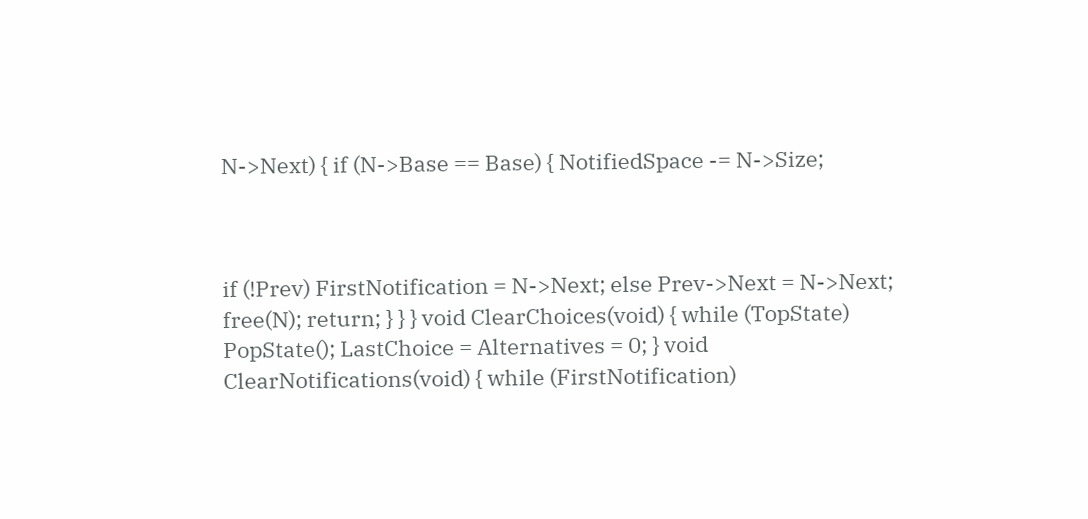N->Next) { if (N->Base == Base) { NotifiedSpace -= N->Size;



if (!Prev) FirstNotification = N->Next; else Prev->Next = N->Next; free(N); return; } } } void ClearChoices(void) { while (TopState) PopState(); LastChoice = Alternatives = 0; } void ClearNotifications(void) { while (FirstNotification)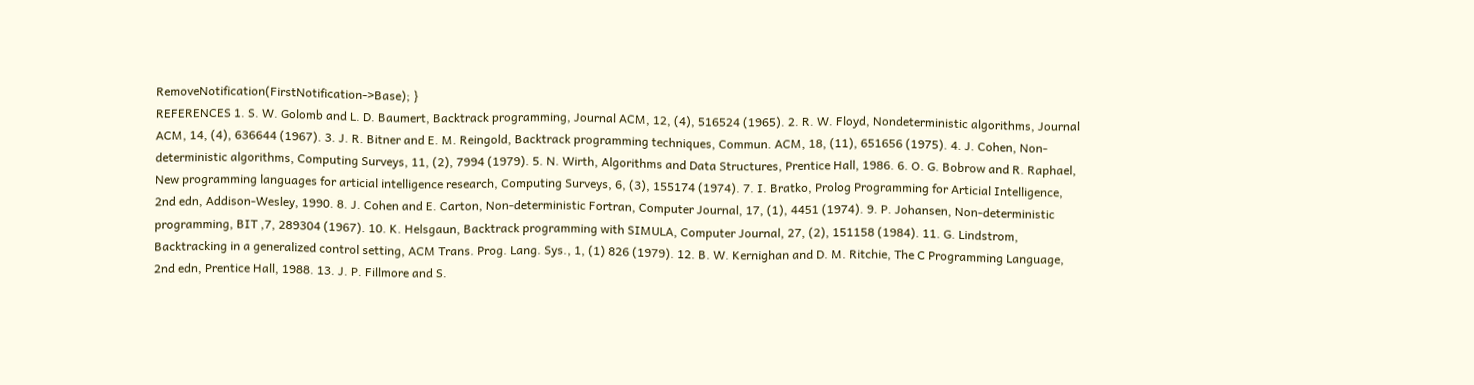RemoveNotification(FirstNotification->Base); }
REFERENCES 1. S. W. Golomb and L. D. Baumert, Backtrack programming, Journal ACM, 12, (4), 516524 (1965). 2. R. W. Floyd, Nondeterministic algorithms, Journal ACM, 14, (4), 636644 (1967). 3. J. R. Bitner and E. M. Reingold, Backtrack programming techniques, Commun. ACM, 18, (11), 651656 (1975). 4. J. Cohen, Non-deterministic algorithms, Computing Surveys, 11, (2), 7994 (1979). 5. N. Wirth, Algorithms and Data Structures, Prentice Hall, 1986. 6. O. G. Bobrow and R. Raphael, New programming languages for articial intelligence research, Computing Surveys, 6, (3), 155174 (1974). 7. I. Bratko, Prolog Programming for Articial Intelligence, 2nd edn, Addison-Wesley, 1990. 8. J. Cohen and E. Carton, Non-deterministic Fortran, Computer Journal, 17, (1), 4451 (1974). 9. P. Johansen, Non-deterministic programming, BIT ,7, 289304 (1967). 10. K. Helsgaun, Backtrack programming with SIMULA, Computer Journal, 27, (2), 151158 (1984). 11. G. Lindstrom, Backtracking in a generalized control setting, ACM Trans. Prog. Lang. Sys., 1, (1) 826 (1979). 12. B. W. Kernighan and D. M. Ritchie, The C Programming Language, 2nd edn, Prentice Hall, 1988. 13. J. P. Fillmore and S.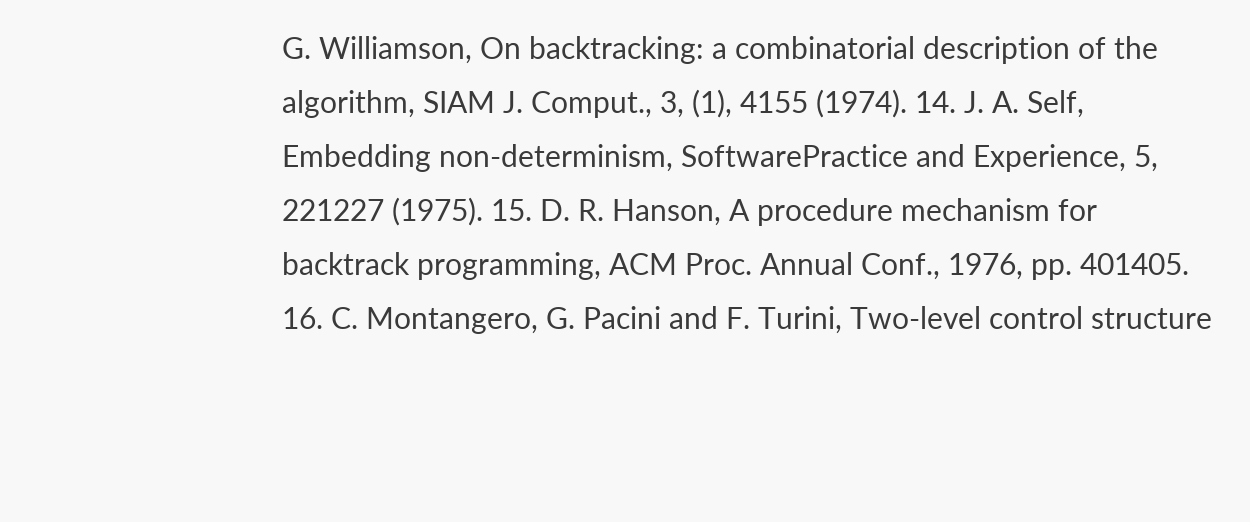G. Williamson, On backtracking: a combinatorial description of the algorithm, SIAM J. Comput., 3, (1), 4155 (1974). 14. J. A. Self, Embedding non-determinism, SoftwarePractice and Experience, 5, 221227 (1975). 15. D. R. Hanson, A procedure mechanism for backtrack programming, ACM Proc. Annual Conf., 1976, pp. 401405. 16. C. Montangero, G. Pacini and F. Turini, Two-level control structure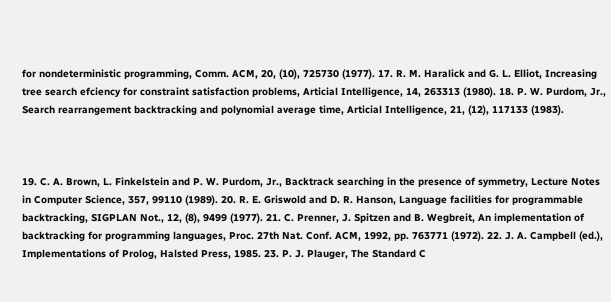for nondeterministic programming, Comm. ACM, 20, (10), 725730 (1977). 17. R. M. Haralick and G. L. Elliot, Increasing tree search efciency for constraint satisfaction problems, Articial Intelligence, 14, 263313 (1980). 18. P. W. Purdom, Jr., Search rearrangement backtracking and polynomial average time, Articial Intelligence, 21, (12), 117133 (1983).



19. C. A. Brown, L. Finkelstein and P. W. Purdom, Jr., Backtrack searching in the presence of symmetry, Lecture Notes in Computer Science, 357, 99110 (1989). 20. R. E. Griswold and D. R. Hanson, Language facilities for programmable backtracking, SIGPLAN Not., 12, (8), 9499 (1977). 21. C. Prenner, J. Spitzen and B. Wegbreit, An implementation of backtracking for programming languages, Proc. 27th Nat. Conf. ACM, 1992, pp. 763771 (1972). 22. J. A. Campbell (ed.), Implementations of Prolog, Halsted Press, 1985. 23. P. J. Plauger, The Standard C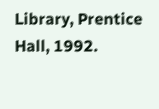Library, Prentice Hall, 1992.